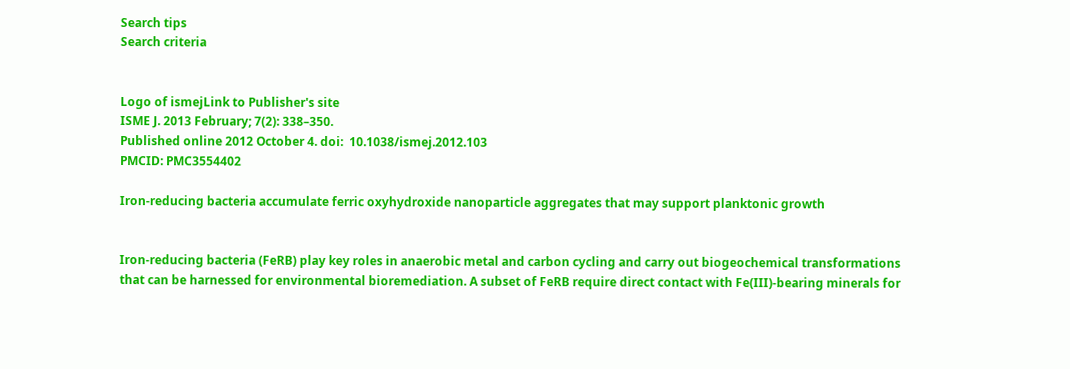Search tips
Search criteria


Logo of ismejLink to Publisher's site
ISME J. 2013 February; 7(2): 338–350.
Published online 2012 October 4. doi:  10.1038/ismej.2012.103
PMCID: PMC3554402

Iron-reducing bacteria accumulate ferric oxyhydroxide nanoparticle aggregates that may support planktonic growth


Iron-reducing bacteria (FeRB) play key roles in anaerobic metal and carbon cycling and carry out biogeochemical transformations that can be harnessed for environmental bioremediation. A subset of FeRB require direct contact with Fe(III)-bearing minerals for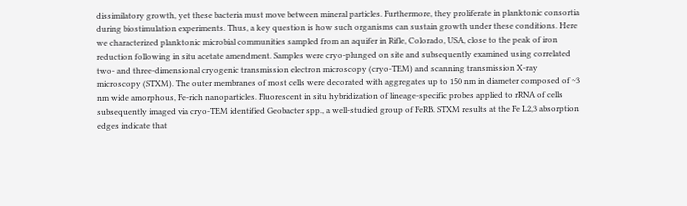dissimilatory growth, yet these bacteria must move between mineral particles. Furthermore, they proliferate in planktonic consortia during biostimulation experiments. Thus, a key question is how such organisms can sustain growth under these conditions. Here we characterized planktonic microbial communities sampled from an aquifer in Rifle, Colorado, USA, close to the peak of iron reduction following in situ acetate amendment. Samples were cryo-plunged on site and subsequently examined using correlated two- and three-dimensional cryogenic transmission electron microscopy (cryo-TEM) and scanning transmission X-ray microscopy (STXM). The outer membranes of most cells were decorated with aggregates up to 150 nm in diameter composed of ~3 nm wide amorphous, Fe-rich nanoparticles. Fluorescent in situ hybridization of lineage-specific probes applied to rRNA of cells subsequently imaged via cryo-TEM identified Geobacter spp., a well-studied group of FeRB. STXM results at the Fe L2,3 absorption edges indicate that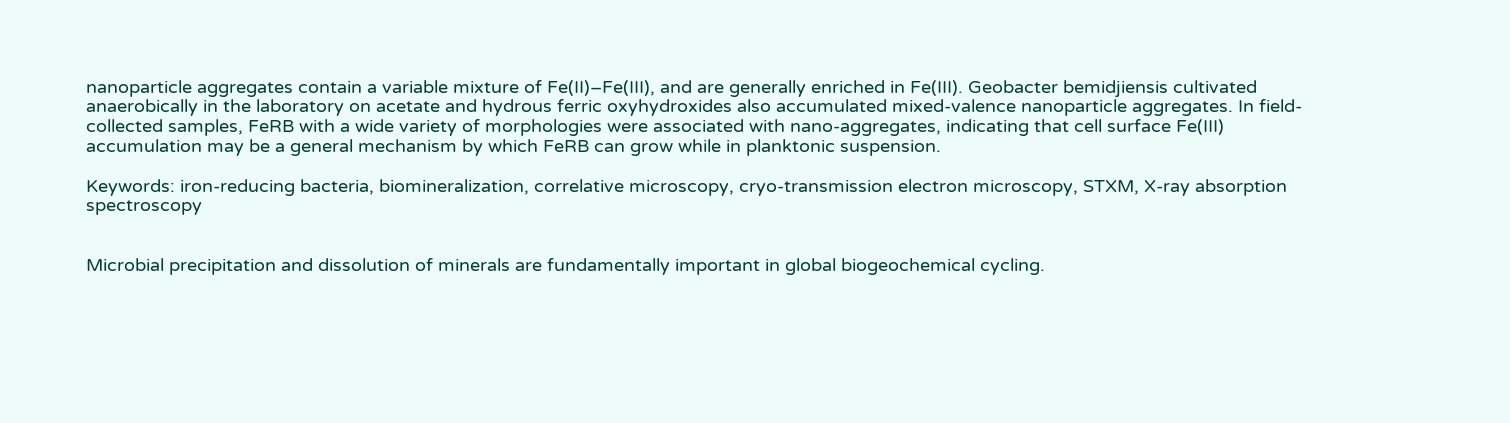nanoparticle aggregates contain a variable mixture of Fe(II)–Fe(III), and are generally enriched in Fe(III). Geobacter bemidjiensis cultivated anaerobically in the laboratory on acetate and hydrous ferric oxyhydroxides also accumulated mixed-valence nanoparticle aggregates. In field-collected samples, FeRB with a wide variety of morphologies were associated with nano-aggregates, indicating that cell surface Fe(III) accumulation may be a general mechanism by which FeRB can grow while in planktonic suspension.

Keywords: iron-reducing bacteria, biomineralization, correlative microscopy, cryo-transmission electron microscopy, STXM, X-ray absorption spectroscopy


Microbial precipitation and dissolution of minerals are fundamentally important in global biogeochemical cycling.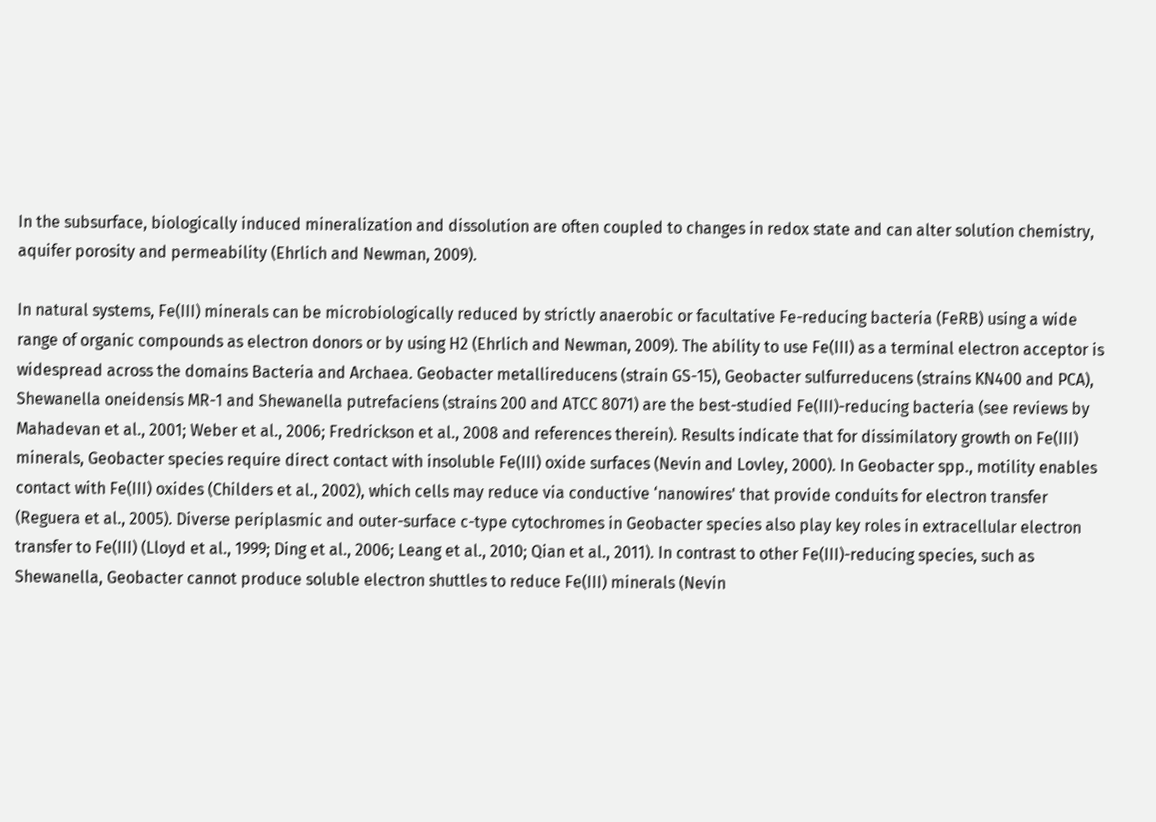In the subsurface, biologically induced mineralization and dissolution are often coupled to changes in redox state and can alter solution chemistry, aquifer porosity and permeability (Ehrlich and Newman, 2009).

In natural systems, Fe(III) minerals can be microbiologically reduced by strictly anaerobic or facultative Fe-reducing bacteria (FeRB) using a wide range of organic compounds as electron donors or by using H2 (Ehrlich and Newman, 2009). The ability to use Fe(III) as a terminal electron acceptor is widespread across the domains Bacteria and Archaea. Geobacter metallireducens (strain GS-15), Geobacter sulfurreducens (strains KN400 and PCA), Shewanella oneidensis MR-1 and Shewanella putrefaciens (strains 200 and ATCC 8071) are the best-studied Fe(III)-reducing bacteria (see reviews by Mahadevan et al., 2001; Weber et al., 2006; Fredrickson et al., 2008 and references therein). Results indicate that for dissimilatory growth on Fe(III) minerals, Geobacter species require direct contact with insoluble Fe(III) oxide surfaces (Nevin and Lovley, 2000). In Geobacter spp., motility enables contact with Fe(III) oxides (Childers et al., 2002), which cells may reduce via conductive ‘nanowires' that provide conduits for electron transfer (Reguera et al., 2005). Diverse periplasmic and outer-surface c-type cytochromes in Geobacter species also play key roles in extracellular electron transfer to Fe(III) (Lloyd et al., 1999; Ding et al., 2006; Leang et al., 2010; Qian et al., 2011). In contrast to other Fe(III)-reducing species, such as Shewanella, Geobacter cannot produce soluble electron shuttles to reduce Fe(III) minerals (Nevin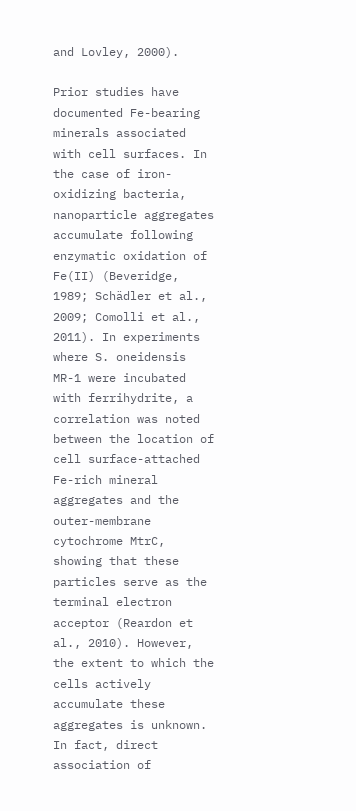and Lovley, 2000).

Prior studies have documented Fe-bearing minerals associated with cell surfaces. In the case of iron-oxidizing bacteria, nanoparticle aggregates accumulate following enzymatic oxidation of Fe(II) (Beveridge, 1989; Schädler et al., 2009; Comolli et al., 2011). In experiments where S. oneidensis MR-1 were incubated with ferrihydrite, a correlation was noted between the location of cell surface-attached Fe-rich mineral aggregates and the outer-membrane cytochrome MtrC, showing that these particles serve as the terminal electron acceptor (Reardon et al., 2010). However, the extent to which the cells actively accumulate these aggregates is unknown. In fact, direct association of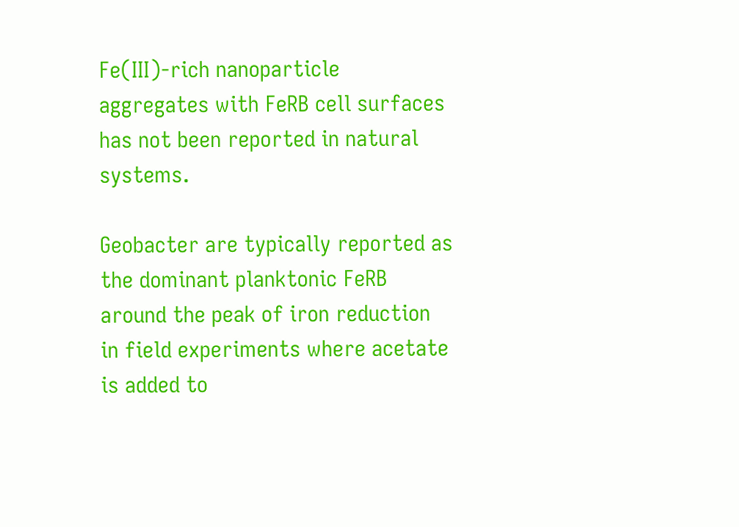Fe(III)-rich nanoparticle aggregates with FeRB cell surfaces has not been reported in natural systems.

Geobacter are typically reported as the dominant planktonic FeRB around the peak of iron reduction in field experiments where acetate is added to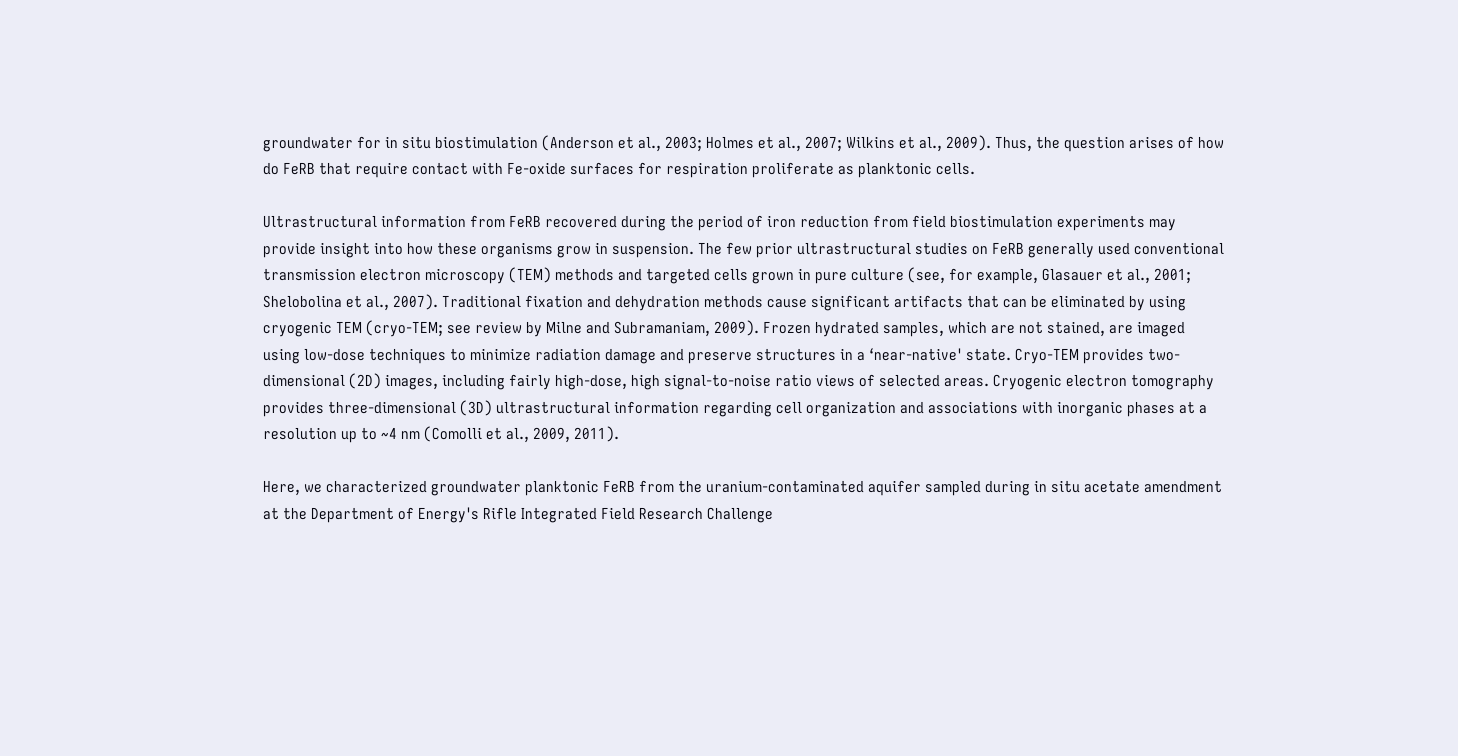groundwater for in situ biostimulation (Anderson et al., 2003; Holmes et al., 2007; Wilkins et al., 2009). Thus, the question arises of how do FeRB that require contact with Fe-oxide surfaces for respiration proliferate as planktonic cells.

Ultrastructural information from FeRB recovered during the period of iron reduction from field biostimulation experiments may provide insight into how these organisms grow in suspension. The few prior ultrastructural studies on FeRB generally used conventional transmission electron microscopy (TEM) methods and targeted cells grown in pure culture (see, for example, Glasauer et al., 2001; Shelobolina et al., 2007). Traditional fixation and dehydration methods cause significant artifacts that can be eliminated by using cryogenic TEM (cryo-TEM; see review by Milne and Subramaniam, 2009). Frozen hydrated samples, which are not stained, are imaged using low-dose techniques to minimize radiation damage and preserve structures in a ‘near-native' state. Cryo-TEM provides two-dimensional (2D) images, including fairly high-dose, high signal-to-noise ratio views of selected areas. Cryogenic electron tomography provides three-dimensional (3D) ultrastructural information regarding cell organization and associations with inorganic phases at a resolution up to ~4 nm (Comolli et al., 2009, 2011).

Here, we characterized groundwater planktonic FeRB from the uranium-contaminated aquifer sampled during in situ acetate amendment at the Department of Energy's Rifle Integrated Field Research Challenge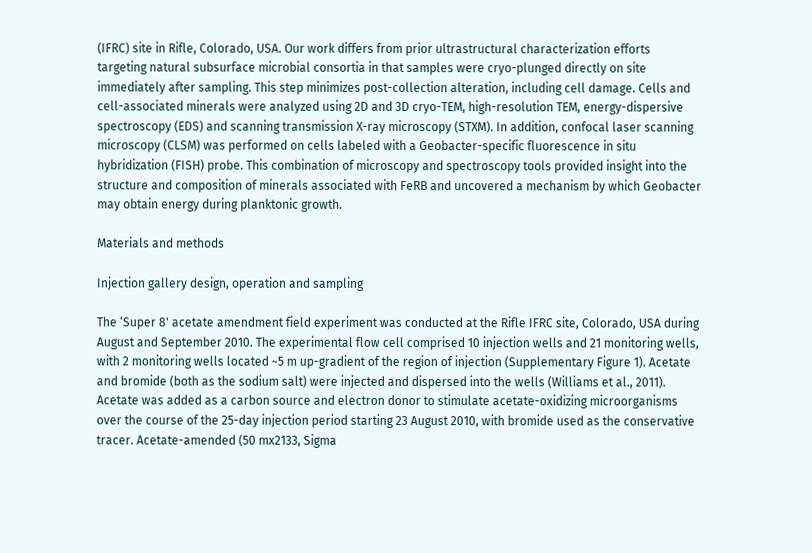(IFRC) site in Rifle, Colorado, USA. Our work differs from prior ultrastructural characterization efforts targeting natural subsurface microbial consortia in that samples were cryo-plunged directly on site immediately after sampling. This step minimizes post-collection alteration, including cell damage. Cells and cell-associated minerals were analyzed using 2D and 3D cryo-TEM, high-resolution TEM, energy-dispersive spectroscopy (EDS) and scanning transmission X-ray microscopy (STXM). In addition, confocal laser scanning microscopy (CLSM) was performed on cells labeled with a Geobacter-specific fluorescence in situ hybridization (FISH) probe. This combination of microscopy and spectroscopy tools provided insight into the structure and composition of minerals associated with FeRB and uncovered a mechanism by which Geobacter may obtain energy during planktonic growth.

Materials and methods

Injection gallery design, operation and sampling

The ‘Super 8' acetate amendment field experiment was conducted at the Rifle IFRC site, Colorado, USA during August and September 2010. The experimental flow cell comprised 10 injection wells and 21 monitoring wells, with 2 monitoring wells located ~5 m up-gradient of the region of injection (Supplementary Figure 1). Acetate and bromide (both as the sodium salt) were injected and dispersed into the wells (Williams et al., 2011). Acetate was added as a carbon source and electron donor to stimulate acetate-oxidizing microorganisms over the course of the 25-day injection period starting 23 August 2010, with bromide used as the conservative tracer. Acetate-amended (50 mx2133, Sigma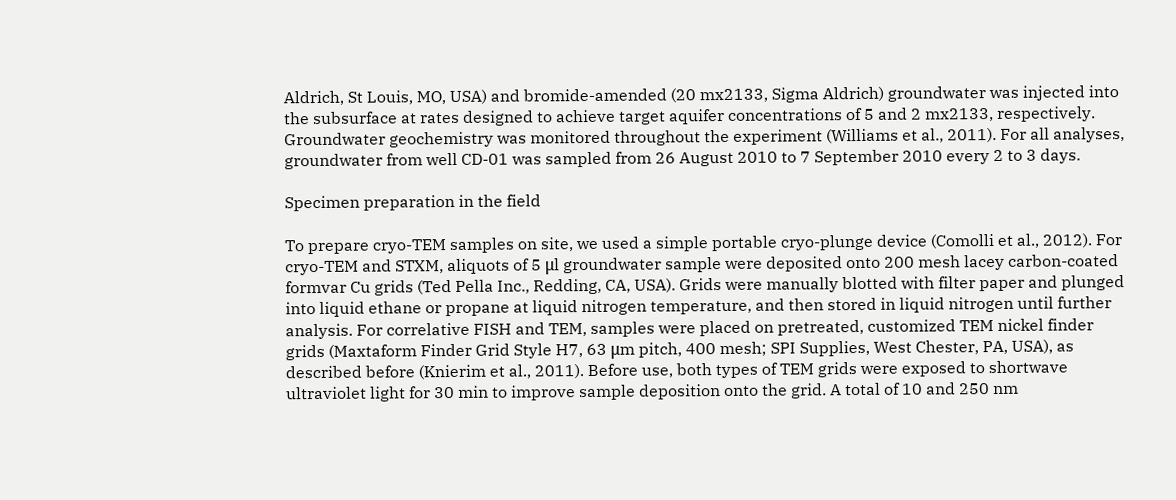Aldrich, St Louis, MO, USA) and bromide-amended (20 mx2133, Sigma Aldrich) groundwater was injected into the subsurface at rates designed to achieve target aquifer concentrations of 5 and 2 mx2133, respectively. Groundwater geochemistry was monitored throughout the experiment (Williams et al., 2011). For all analyses, groundwater from well CD-01 was sampled from 26 August 2010 to 7 September 2010 every 2 to 3 days.

Specimen preparation in the field

To prepare cryo-TEM samples on site, we used a simple portable cryo-plunge device (Comolli et al., 2012). For cryo-TEM and STXM, aliquots of 5 μl groundwater sample were deposited onto 200 mesh lacey carbon-coated formvar Cu grids (Ted Pella Inc., Redding, CA, USA). Grids were manually blotted with filter paper and plunged into liquid ethane or propane at liquid nitrogen temperature, and then stored in liquid nitrogen until further analysis. For correlative FISH and TEM, samples were placed on pretreated, customized TEM nickel finder grids (Maxtaform Finder Grid Style H7, 63 μm pitch, 400 mesh; SPI Supplies, West Chester, PA, USA), as described before (Knierim et al., 2011). Before use, both types of TEM grids were exposed to shortwave ultraviolet light for 30 min to improve sample deposition onto the grid. A total of 10 and 250 nm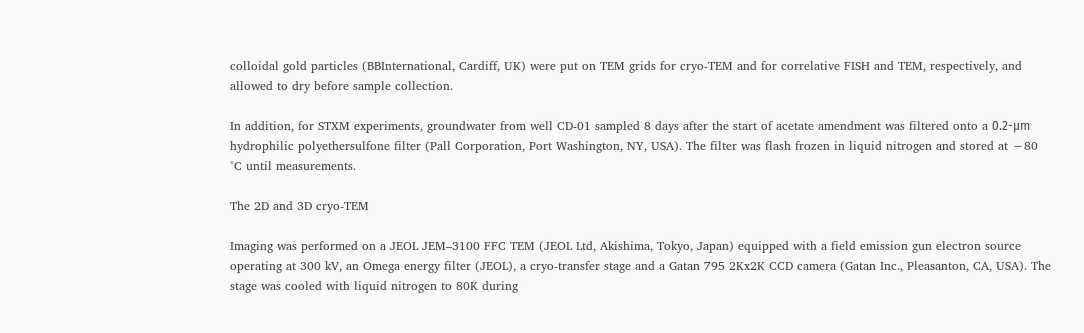colloidal gold particles (BBInternational, Cardiff, UK) were put on TEM grids for cryo-TEM and for correlative FISH and TEM, respectively, and allowed to dry before sample collection.

In addition, for STXM experiments, groundwater from well CD-01 sampled 8 days after the start of acetate amendment was filtered onto a 0.2-μm hydrophilic polyethersulfone filter (Pall Corporation, Port Washington, NY, USA). The filter was flash frozen in liquid nitrogen and stored at −80 °C until measurements.

The 2D and 3D cryo-TEM

Imaging was performed on a JEOL JEM–3100 FFC TEM (JEOL Ltd, Akishima, Tokyo, Japan) equipped with a field emission gun electron source operating at 300 kV, an Omega energy filter (JEOL), a cryo-transfer stage and a Gatan 795 2Kx2K CCD camera (Gatan Inc., Pleasanton, CA, USA). The stage was cooled with liquid nitrogen to 80K during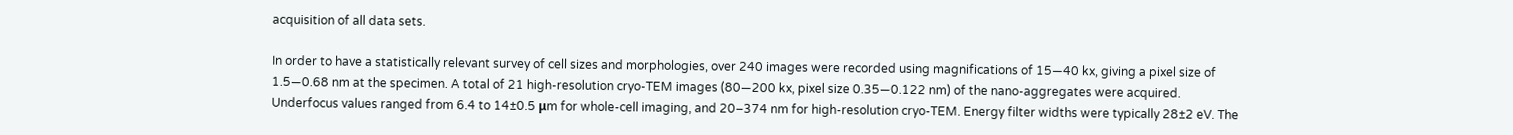acquisition of all data sets.

In order to have a statistically relevant survey of cell sizes and morphologies, over 240 images were recorded using magnifications of 15—40 kx, giving a pixel size of 1.5—0.68 nm at the specimen. A total of 21 high-resolution cryo-TEM images (80—200 kx, pixel size 0.35—0.122 nm) of the nano-aggregates were acquired. Underfocus values ranged from 6.4 to 14±0.5 μm for whole-cell imaging, and 20–374 nm for high-resolution cryo-TEM. Energy filter widths were typically 28±2 eV. The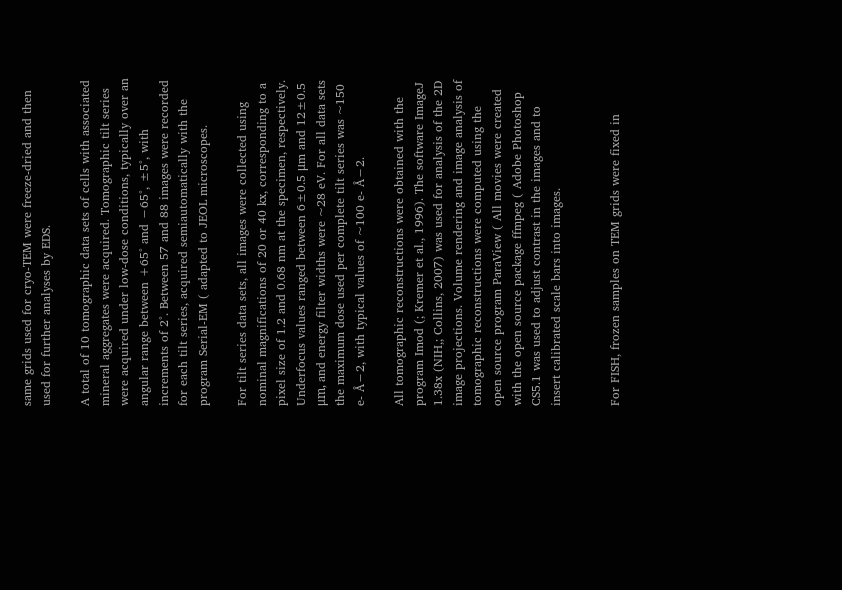same grids used for cryo-TEM were freeze-dried and then used for further analyses by EDS.

A total of 10 tomographic data sets of cells with associated mineral aggregates were acquired. Tomographic tilt series were acquired under low-dose conditions, typically over an angular range between +65° and −65°, ±5°, with increments of 2°. Between 57 and 88 images were recorded for each tilt series, acquired semiautomatically with the program Serial-EM ( adapted to JEOL microscopes.

For tilt series data sets, all images were collected using nominal magnifications of 20 or 40 kx, corresponding to a pixel size of 1.2 and 0.68 nm at the specimen, respectively. Underfocus values ranged between 6±0.5 μm and 12±0.5 μm, and energy filter widths were ~28 eV. For all data sets the maximum dose used per complete tilt series was ~150 e- Å−2, with typical values of ~100 e- Å−2.

All tomographic reconstructions were obtained with the program Imod (; Kremer et al., 1996). The software ImageJ 1.38x (NIH,; Collins, 2007) was used for analysis of the 2D image projections. Volume rendering and image analysis of tomographic reconstructions were computed using the open source program ParaView ( All movies were created with the open source package ffmpeg ( Adobe Photoshop CS5.1 was used to adjust contrast in the images and to insert calibrated scale bars into images.


For FISH, frozen samples on TEM grids were fixed in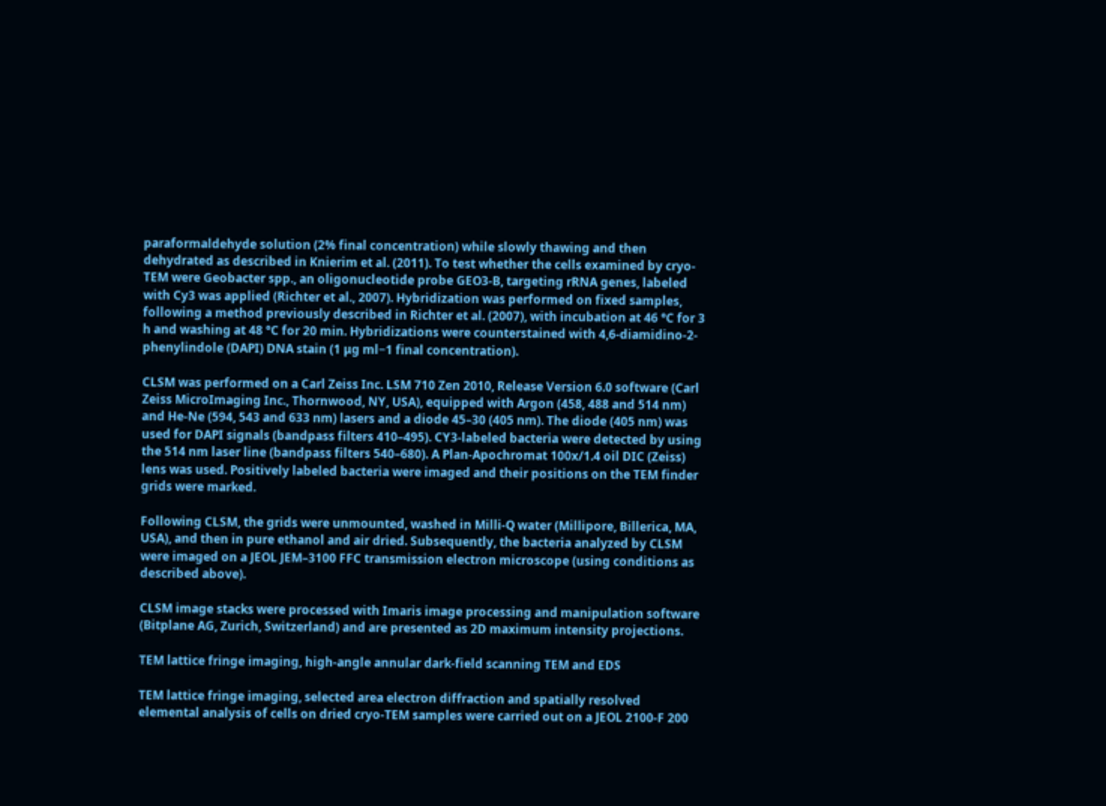paraformaldehyde solution (2% final concentration) while slowly thawing and then dehydrated as described in Knierim et al. (2011). To test whether the cells examined by cryo-TEM were Geobacter spp., an oligonucleotide probe GEO3-B, targeting rRNA genes, labeled with Cy3 was applied (Richter et al., 2007). Hybridization was performed on fixed samples, following a method previously described in Richter et al. (2007), with incubation at 46 °C for 3 h and washing at 48 °C for 20 min. Hybridizations were counterstained with 4,6-diamidino-2-phenylindole (DAPI) DNA stain (1 μg ml−1 final concentration).

CLSM was performed on a Carl Zeiss Inc. LSM 710 Zen 2010, Release Version 6.0 software (Carl Zeiss MicroImaging Inc., Thornwood, NY, USA), equipped with Argon (458, 488 and 514 nm) and He-Ne (594, 543 and 633 nm) lasers and a diode 45–30 (405 nm). The diode (405 nm) was used for DAPI signals (bandpass filters 410–495). CY3-labeled bacteria were detected by using the 514 nm laser line (bandpass filters 540–680). A Plan-Apochromat 100x/1.4 oil DIC (Zeiss) lens was used. Positively labeled bacteria were imaged and their positions on the TEM finder grids were marked.

Following CLSM, the grids were unmounted, washed in Milli-Q water (Millipore, Billerica, MA, USA), and then in pure ethanol and air dried. Subsequently, the bacteria analyzed by CLSM were imaged on a JEOL JEM–3100 FFC transmission electron microscope (using conditions as described above).

CLSM image stacks were processed with Imaris image processing and manipulation software (Bitplane AG, Zurich, Switzerland) and are presented as 2D maximum intensity projections.

TEM lattice fringe imaging, high-angle annular dark-field scanning TEM and EDS

TEM lattice fringe imaging, selected area electron diffraction and spatially resolved elemental analysis of cells on dried cryo-TEM samples were carried out on a JEOL 2100-F 200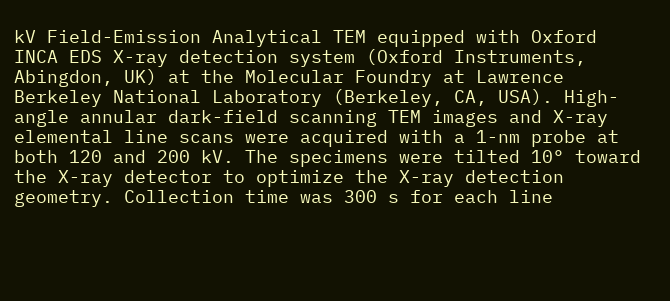kV Field-Emission Analytical TEM equipped with Oxford INCA EDS X-ray detection system (Oxford Instruments, Abingdon, UK) at the Molecular Foundry at Lawrence Berkeley National Laboratory (Berkeley, CA, USA). High-angle annular dark-field scanning TEM images and X-ray elemental line scans were acquired with a 1-nm probe at both 120 and 200 kV. The specimens were tilted 10° toward the X-ray detector to optimize the X-ray detection geometry. Collection time was 300 s for each line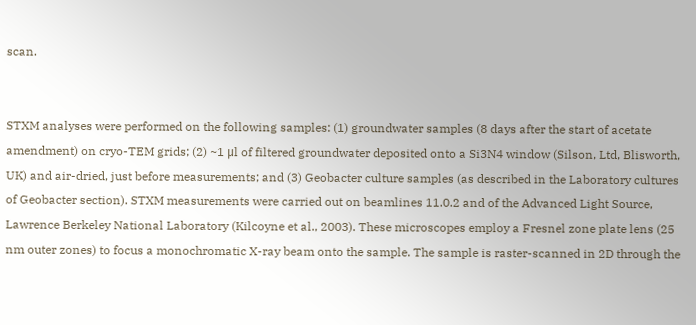scan.


STXM analyses were performed on the following samples: (1) groundwater samples (8 days after the start of acetate amendment) on cryo-TEM grids; (2) ~1 μl of filtered groundwater deposited onto a Si3N4 window (Silson, Ltd, Blisworth, UK) and air-dried, just before measurements; and (3) Geobacter culture samples (as described in the Laboratory cultures of Geobacter section). STXM measurements were carried out on beamlines 11.0.2 and of the Advanced Light Source, Lawrence Berkeley National Laboratory (Kilcoyne et al., 2003). These microscopes employ a Fresnel zone plate lens (25 nm outer zones) to focus a monochromatic X-ray beam onto the sample. The sample is raster-scanned in 2D through the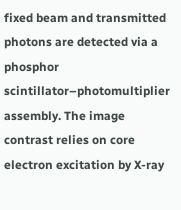fixed beam and transmitted photons are detected via a phosphor scintillator–photomultiplier assembly. The image contrast relies on core electron excitation by X-ray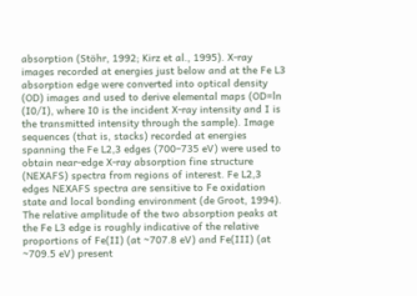absorption (Stöhr, 1992; Kirz et al., 1995). X-ray images recorded at energies just below and at the Fe L3 absorption edge were converted into optical density (OD) images and used to derive elemental maps (OD=ln (I0/I), where I0 is the incident X-ray intensity and I is the transmitted intensity through the sample). Image sequences (that is, stacks) recorded at energies spanning the Fe L2,3 edges (700–735 eV) were used to obtain near-edge X-ray absorption fine structure (NEXAFS) spectra from regions of interest. Fe L2,3 edges NEXAFS spectra are sensitive to Fe oxidation state and local bonding environment (de Groot, 1994). The relative amplitude of the two absorption peaks at the Fe L3 edge is roughly indicative of the relative proportions of Fe(II) (at ~707.8 eV) and Fe(III) (at ~709.5 eV) present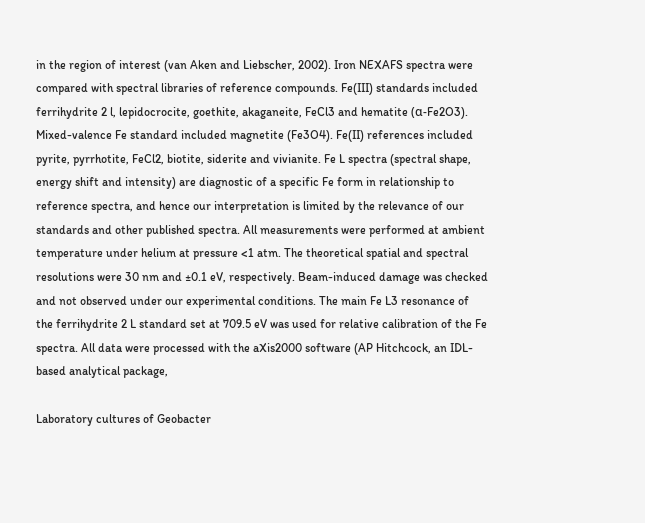in the region of interest (van Aken and Liebscher, 2002). Iron NEXAFS spectra were compared with spectral libraries of reference compounds. Fe(III) standards included ferrihydrite 2 l, lepidocrocite, goethite, akaganeite, FeCl3 and hematite (α-Fe2O3). Mixed-valence Fe standard included magnetite (Fe3O4). Fe(II) references included pyrite, pyrrhotite, FeCl2, biotite, siderite and vivianite. Fe L spectra (spectral shape, energy shift and intensity) are diagnostic of a specific Fe form in relationship to reference spectra, and hence our interpretation is limited by the relevance of our standards and other published spectra. All measurements were performed at ambient temperature under helium at pressure <1 atm. The theoretical spatial and spectral resolutions were 30 nm and ±0.1 eV, respectively. Beam-induced damage was checked and not observed under our experimental conditions. The main Fe L3 resonance of the ferrihydrite 2 L standard set at 709.5 eV was used for relative calibration of the Fe spectra. All data were processed with the aXis2000 software (AP Hitchcock, an IDL-based analytical package,

Laboratory cultures of Geobacter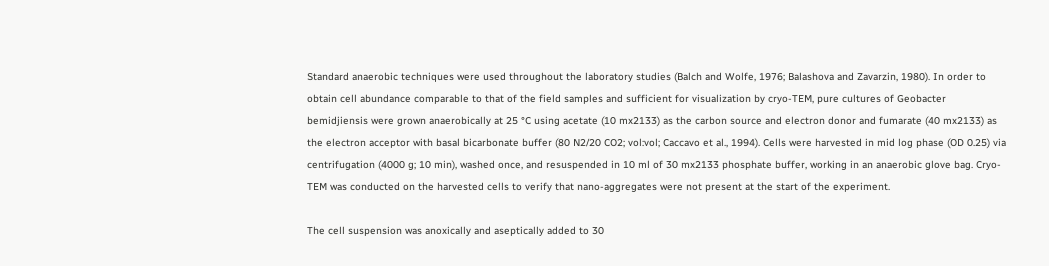Standard anaerobic techniques were used throughout the laboratory studies (Balch and Wolfe, 1976; Balashova and Zavarzin, 1980). In order to obtain cell abundance comparable to that of the field samples and sufficient for visualization by cryo-TEM, pure cultures of Geobacter bemidjiensis were grown anaerobically at 25 °C using acetate (10 mx2133) as the carbon source and electron donor and fumarate (40 mx2133) as the electron acceptor with basal bicarbonate buffer (80 N2/20 CO2; vol:vol; Caccavo et al., 1994). Cells were harvested in mid log phase (OD 0.25) via centrifugation (4000 g; 10 min), washed once, and resuspended in 10 ml of 30 mx2133 phosphate buffer, working in an anaerobic glove bag. Cryo-TEM was conducted on the harvested cells to verify that nano-aggregates were not present at the start of the experiment.

The cell suspension was anoxically and aseptically added to 30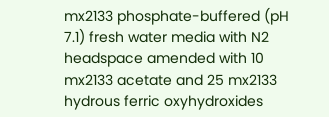mx2133 phosphate-buffered (pH 7.1) fresh water media with N2 headspace amended with 10 mx2133 acetate and 25 mx2133 hydrous ferric oxyhydroxides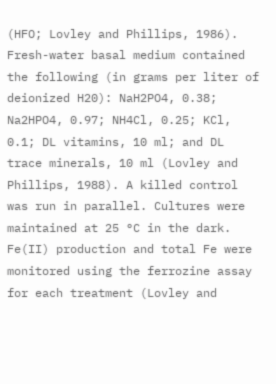(HFO; Lovley and Phillips, 1986). Fresh-water basal medium contained the following (in grams per liter of deionized H20): NaH2PO4, 0.38; Na2HPO4, 0.97; NH4Cl, 0.25; KCl, 0.1; DL vitamins, 10 ml; and DL trace minerals, 10 ml (Lovley and Phillips, 1988). A killed control was run in parallel. Cultures were maintained at 25 °C in the dark. Fe(II) production and total Fe were monitored using the ferrozine assay for each treatment (Lovley and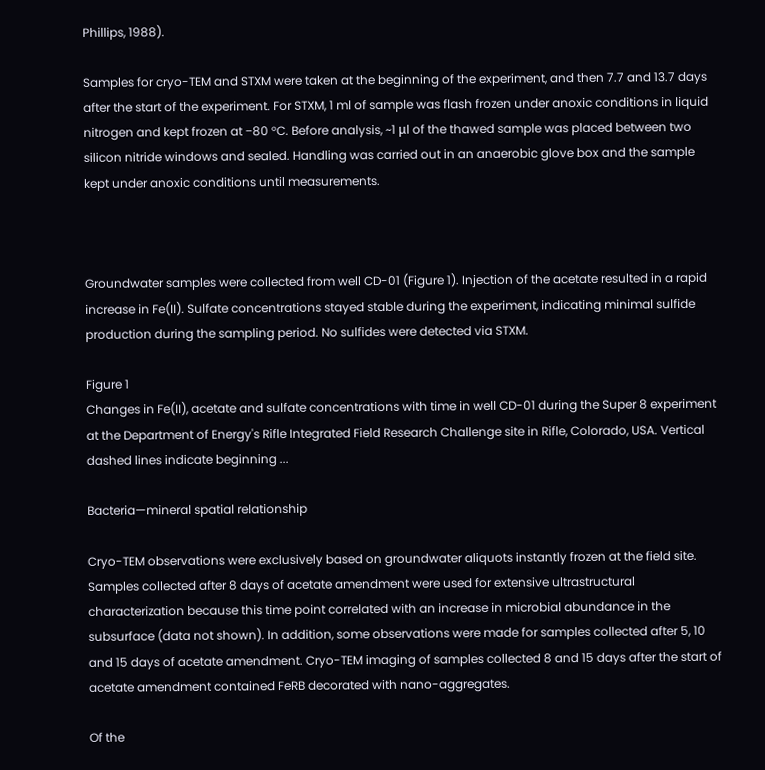Phillips, 1988).

Samples for cryo-TEM and STXM were taken at the beginning of the experiment, and then 7.7 and 13.7 days after the start of the experiment. For STXM, 1 ml of sample was flash frozen under anoxic conditions in liquid nitrogen and kept frozen at −80 °C. Before analysis, ~1 μl of the thawed sample was placed between two silicon nitride windows and sealed. Handling was carried out in an anaerobic glove box and the sample kept under anoxic conditions until measurements.



Groundwater samples were collected from well CD-01 (Figure 1). Injection of the acetate resulted in a rapid increase in Fe(II). Sulfate concentrations stayed stable during the experiment, indicating minimal sulfide production during the sampling period. No sulfides were detected via STXM.

Figure 1
Changes in Fe(II), acetate and sulfate concentrations with time in well CD-01 during the Super 8 experiment at the Department of Energy's Rifle Integrated Field Research Challenge site in Rifle, Colorado, USA. Vertical dashed lines indicate beginning ...

Bacteria—mineral spatial relationship

Cryo-TEM observations were exclusively based on groundwater aliquots instantly frozen at the field site. Samples collected after 8 days of acetate amendment were used for extensive ultrastructural characterization because this time point correlated with an increase in microbial abundance in the subsurface (data not shown). In addition, some observations were made for samples collected after 5, 10 and 15 days of acetate amendment. Cryo-TEM imaging of samples collected 8 and 15 days after the start of acetate amendment contained FeRB decorated with nano-aggregates.

Of the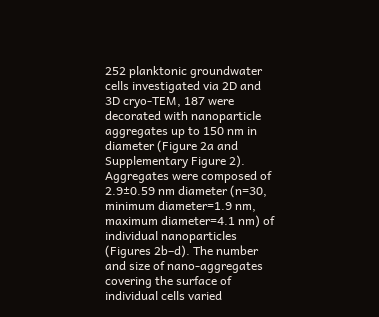252 planktonic groundwater cells investigated via 2D and 3D cryo-TEM, 187 were decorated with nanoparticle aggregates up to 150 nm in diameter (Figure 2a and Supplementary Figure 2). Aggregates were composed of 2.9±0.59 nm diameter (n=30, minimum diameter=1.9 nm, maximum diameter=4.1 nm) of individual nanoparticles (Figures 2b–d). The number and size of nano-aggregates covering the surface of individual cells varied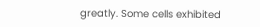greatly. Some cells exhibited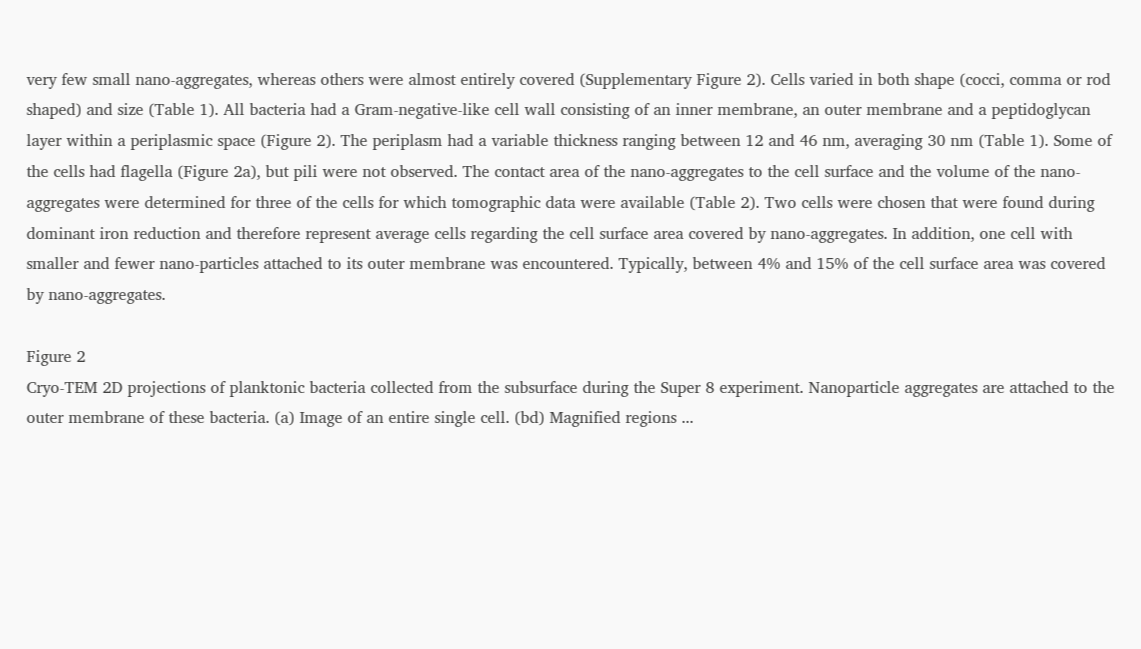very few small nano-aggregates, whereas others were almost entirely covered (Supplementary Figure 2). Cells varied in both shape (cocci, comma or rod shaped) and size (Table 1). All bacteria had a Gram-negative-like cell wall consisting of an inner membrane, an outer membrane and a peptidoglycan layer within a periplasmic space (Figure 2). The periplasm had a variable thickness ranging between 12 and 46 nm, averaging 30 nm (Table 1). Some of the cells had flagella (Figure 2a), but pili were not observed. The contact area of the nano-aggregates to the cell surface and the volume of the nano-aggregates were determined for three of the cells for which tomographic data were available (Table 2). Two cells were chosen that were found during dominant iron reduction and therefore represent average cells regarding the cell surface area covered by nano-aggregates. In addition, one cell with smaller and fewer nano-particles attached to its outer membrane was encountered. Typically, between 4% and 15% of the cell surface area was covered by nano-aggregates.

Figure 2
Cryo-TEM 2D projections of planktonic bacteria collected from the subsurface during the Super 8 experiment. Nanoparticle aggregates are attached to the outer membrane of these bacteria. (a) Image of an entire single cell. (bd) Magnified regions ...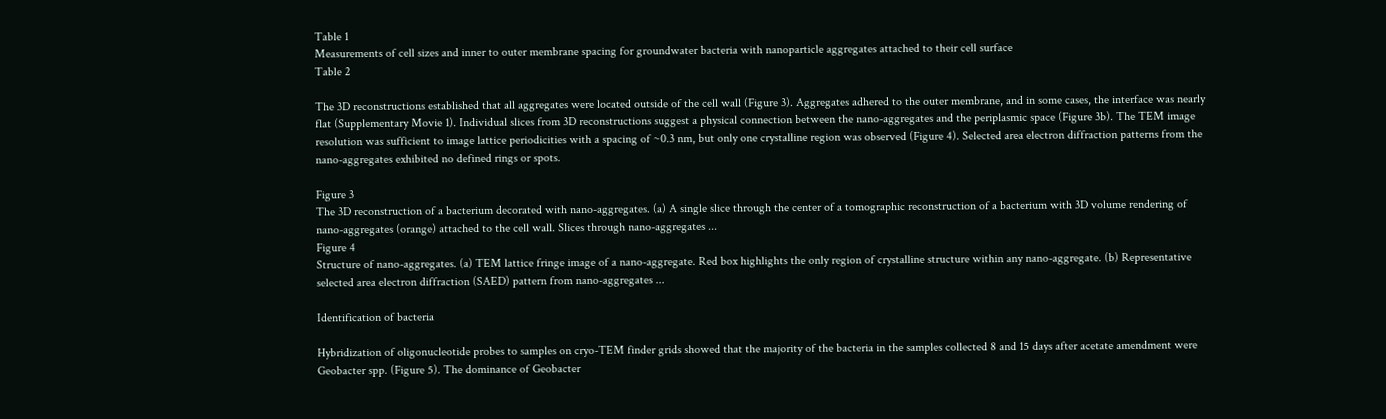Table 1
Measurements of cell sizes and inner to outer membrane spacing for groundwater bacteria with nanoparticle aggregates attached to their cell surface
Table 2

The 3D reconstructions established that all aggregates were located outside of the cell wall (Figure 3). Aggregates adhered to the outer membrane, and in some cases, the interface was nearly flat (Supplementary Movie 1). Individual slices from 3D reconstructions suggest a physical connection between the nano-aggregates and the periplasmic space (Figure 3b). The TEM image resolution was sufficient to image lattice periodicities with a spacing of ~0.3 nm, but only one crystalline region was observed (Figure 4). Selected area electron diffraction patterns from the nano-aggregates exhibited no defined rings or spots.

Figure 3
The 3D reconstruction of a bacterium decorated with nano-aggregates. (a) A single slice through the center of a tomographic reconstruction of a bacterium with 3D volume rendering of nano-aggregates (orange) attached to the cell wall. Slices through nano-aggregates ...
Figure 4
Structure of nano-aggregates. (a) TEM lattice fringe image of a nano-aggregate. Red box highlights the only region of crystalline structure within any nano-aggregate. (b) Representative selected area electron diffraction (SAED) pattern from nano-aggregates ...

Identification of bacteria

Hybridization of oligonucleotide probes to samples on cryo-TEM finder grids showed that the majority of the bacteria in the samples collected 8 and 15 days after acetate amendment were Geobacter spp. (Figure 5). The dominance of Geobacter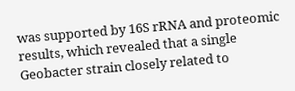was supported by 16S rRNA and proteomic results, which revealed that a single Geobacter strain closely related to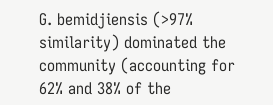G. bemidjiensis (>97% similarity) dominated the community (accounting for 62% and 38% of the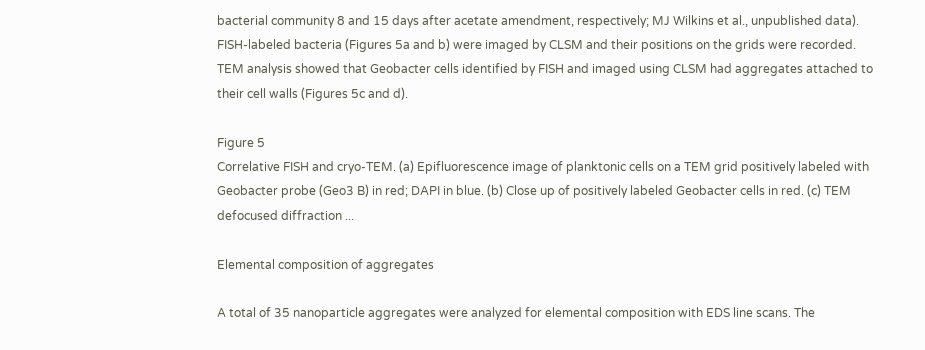bacterial community 8 and 15 days after acetate amendment, respectively; MJ Wilkins et al., unpublished data). FISH-labeled bacteria (Figures 5a and b) were imaged by CLSM and their positions on the grids were recorded. TEM analysis showed that Geobacter cells identified by FISH and imaged using CLSM had aggregates attached to their cell walls (Figures 5c and d).

Figure 5
Correlative FISH and cryo-TEM. (a) Epifluorescence image of planktonic cells on a TEM grid positively labeled with Geobacter probe (Geo3 B) in red; DAPI in blue. (b) Close up of positively labeled Geobacter cells in red. (c) TEM defocused diffraction ...

Elemental composition of aggregates

A total of 35 nanoparticle aggregates were analyzed for elemental composition with EDS line scans. The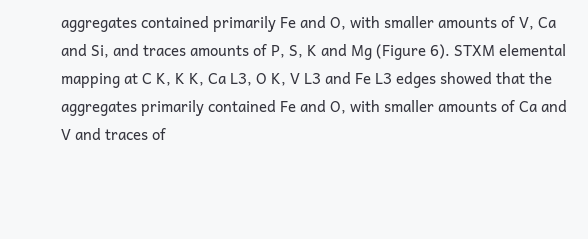aggregates contained primarily Fe and O, with smaller amounts of V, Ca and Si, and traces amounts of P, S, K and Mg (Figure 6). STXM elemental mapping at C K, K K, Ca L3, O K, V L3 and Fe L3 edges showed that the aggregates primarily contained Fe and O, with smaller amounts of Ca and V and traces of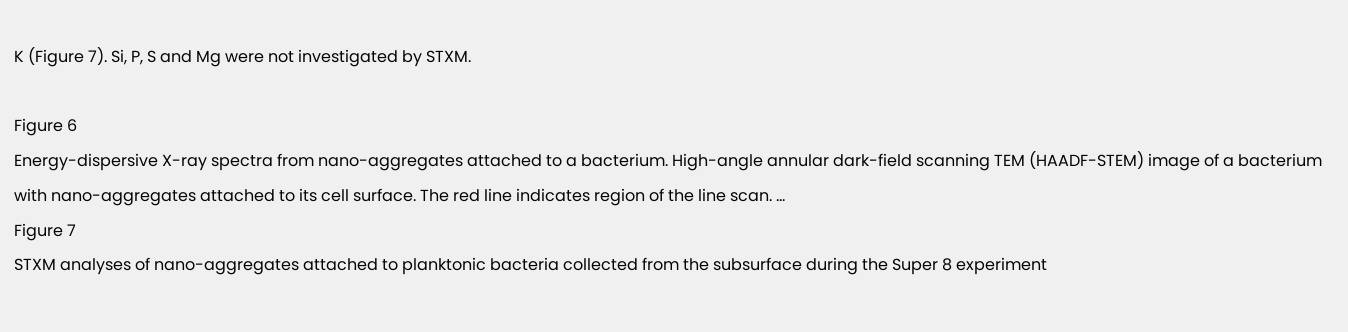K (Figure 7). Si, P, S and Mg were not investigated by STXM.

Figure 6
Energy-dispersive X-ray spectra from nano-aggregates attached to a bacterium. High-angle annular dark-field scanning TEM (HAADF-STEM) image of a bacterium with nano-aggregates attached to its cell surface. The red line indicates region of the line scan. ...
Figure 7
STXM analyses of nano-aggregates attached to planktonic bacteria collected from the subsurface during the Super 8 experiment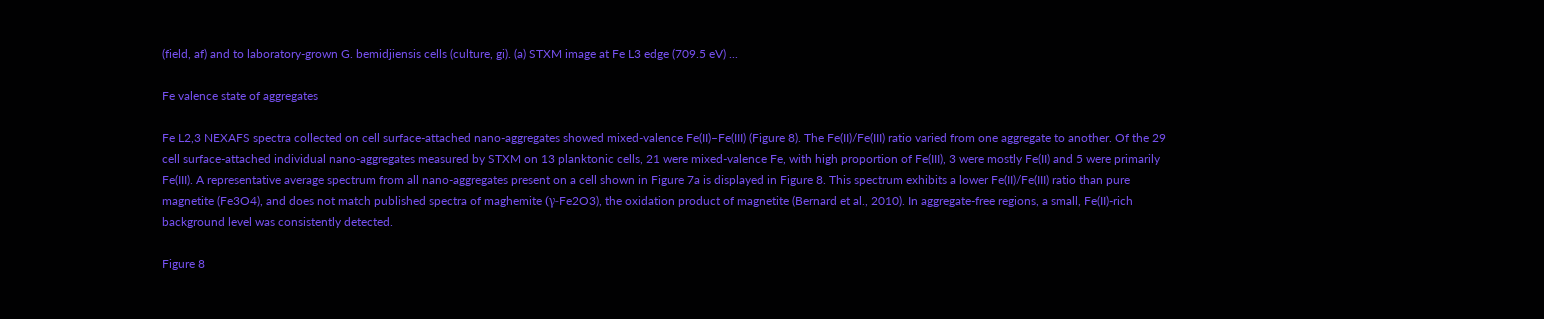(field, af) and to laboratory-grown G. bemidjiensis cells (culture, gi). (a) STXM image at Fe L3 edge (709.5 eV) ...

Fe valence state of aggregates

Fe L2,3 NEXAFS spectra collected on cell surface-attached nano-aggregates showed mixed-valence Fe(II)–Fe(III) (Figure 8). The Fe(II)/Fe(III) ratio varied from one aggregate to another. Of the 29 cell surface-attached individual nano-aggregates measured by STXM on 13 planktonic cells, 21 were mixed-valence Fe, with high proportion of Fe(III), 3 were mostly Fe(II) and 5 were primarily Fe(III). A representative average spectrum from all nano-aggregates present on a cell shown in Figure 7a is displayed in Figure 8. This spectrum exhibits a lower Fe(II)/Fe(III) ratio than pure magnetite (Fe3O4), and does not match published spectra of maghemite (γ-Fe2O3), the oxidation product of magnetite (Bernard et al., 2010). In aggregate-free regions, a small, Fe(II)-rich background level was consistently detected.

Figure 8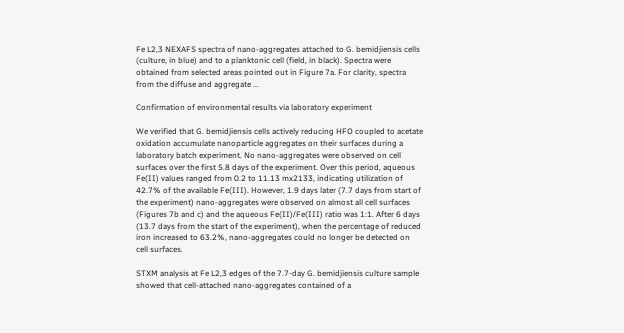Fe L2,3 NEXAFS spectra of nano-aggregates attached to G. bemidjiensis cells (culture, in blue) and to a planktonic cell (field, in black). Spectra were obtained from selected areas pointed out in Figure 7a. For clarity, spectra from the diffuse and aggregate ...

Confirmation of environmental results via laboratory experiment

We verified that G. bemidjiensis cells actively reducing HFO coupled to acetate oxidation accumulate nanoparticle aggregates on their surfaces during a laboratory batch experiment. No nano-aggregates were observed on cell surfaces over the first 5.8 days of the experiment. Over this period, aqueous Fe(II) values ranged from 0.2 to 11.13 mx2133, indicating utilization of 42.7% of the available Fe(III). However, 1.9 days later (7.7 days from start of the experiment) nano-aggregates were observed on almost all cell surfaces (Figures 7b and c) and the aqueous Fe(II)/Fe(III) ratio was 1:1. After 6 days (13.7 days from the start of the experiment), when the percentage of reduced iron increased to 63.2%, nano-aggregates could no longer be detected on cell surfaces.

STXM analysis at Fe L2,3 edges of the 7.7-day G. bemidjiensis culture sample showed that cell-attached nano-aggregates contained of a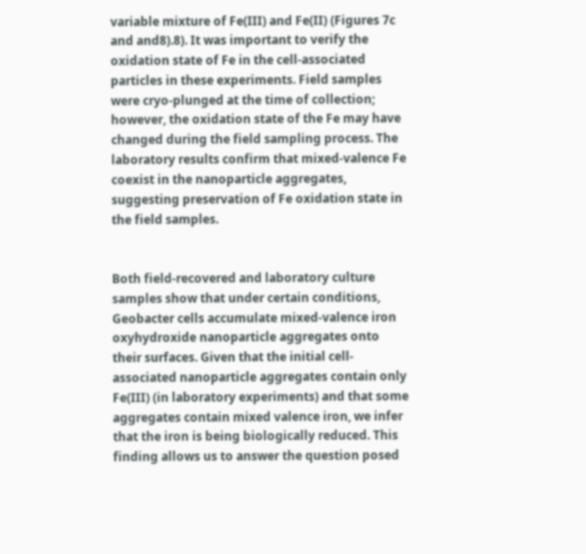variable mixture of Fe(III) and Fe(II) (Figures 7c and and8).8). It was important to verify the oxidation state of Fe in the cell-associated particles in these experiments. Field samples were cryo-plunged at the time of collection; however, the oxidation state of the Fe may have changed during the field sampling process. The laboratory results confirm that mixed-valence Fe coexist in the nanoparticle aggregates, suggesting preservation of Fe oxidation state in the field samples.


Both field-recovered and laboratory culture samples show that under certain conditions, Geobacter cells accumulate mixed-valence iron oxyhydroxide nanoparticle aggregates onto their surfaces. Given that the initial cell-associated nanoparticle aggregates contain only Fe(III) (in laboratory experiments) and that some aggregates contain mixed valence iron, we infer that the iron is being biologically reduced. This finding allows us to answer the question posed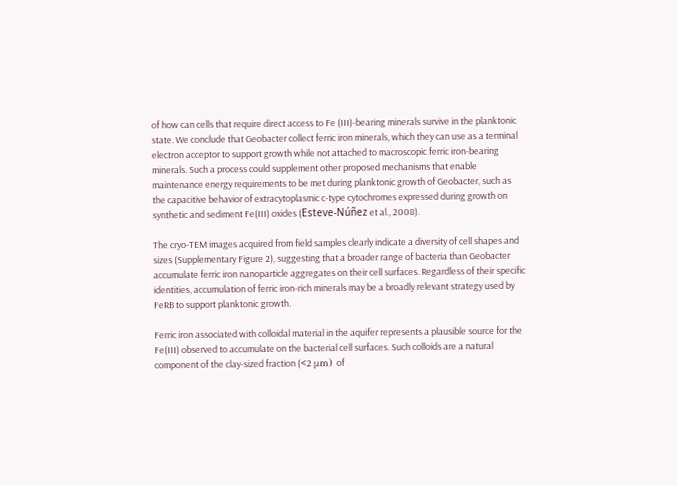of how can cells that require direct access to Fe (III)-bearing minerals survive in the planktonic state. We conclude that Geobacter collect ferric iron minerals, which they can use as a terminal electron acceptor to support growth while not attached to macroscopic ferric iron-bearing minerals. Such a process could supplement other proposed mechanisms that enable maintenance energy requirements to be met during planktonic growth of Geobacter, such as the capacitive behavior of extracytoplasmic c-type cytochromes expressed during growth on synthetic and sediment Fe(III) oxides (Esteve-Núñez et al., 2008).

The cryo-TEM images acquired from field samples clearly indicate a diversity of cell shapes and sizes (Supplementary Figure 2), suggesting that a broader range of bacteria than Geobacter accumulate ferric iron nanoparticle aggregates on their cell surfaces. Regardless of their specific identities, accumulation of ferric iron-rich minerals may be a broadly relevant strategy used by FeRB to support planktonic growth.

Ferric iron associated with colloidal material in the aquifer represents a plausible source for the Fe(III) observed to accumulate on the bacterial cell surfaces. Such colloids are a natural component of the clay-sized fraction (<2 μm) of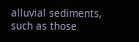alluvial sediments, such as those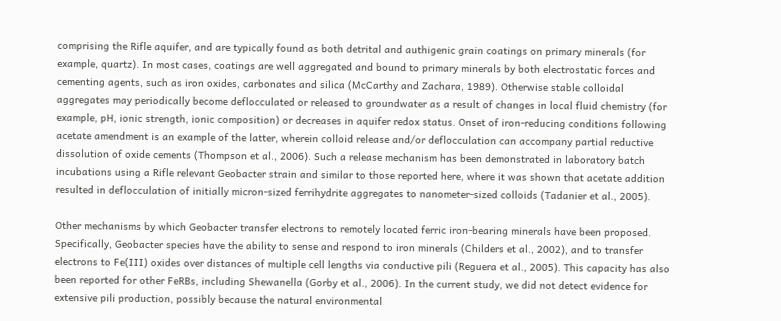comprising the Rifle aquifer, and are typically found as both detrital and authigenic grain coatings on primary minerals (for example, quartz). In most cases, coatings are well aggregated and bound to primary minerals by both electrostatic forces and cementing agents, such as iron oxides, carbonates and silica (McCarthy and Zachara, 1989). Otherwise stable colloidal aggregates may periodically become deflocculated or released to groundwater as a result of changes in local fluid chemistry (for example, pH, ionic strength, ionic composition) or decreases in aquifer redox status. Onset of iron-reducing conditions following acetate amendment is an example of the latter, wherein colloid release and/or deflocculation can accompany partial reductive dissolution of oxide cements (Thompson et al., 2006). Such a release mechanism has been demonstrated in laboratory batch incubations using a Rifle relevant Geobacter strain and similar to those reported here, where it was shown that acetate addition resulted in deflocculation of initially micron-sized ferrihydrite aggregates to nanometer-sized colloids (Tadanier et al., 2005).

Other mechanisms by which Geobacter transfer electrons to remotely located ferric iron-bearing minerals have been proposed. Specifically, Geobacter species have the ability to sense and respond to iron minerals (Childers et al., 2002), and to transfer electrons to Fe(III) oxides over distances of multiple cell lengths via conductive pili (Reguera et al., 2005). This capacity has also been reported for other FeRBs, including Shewanella (Gorby et al., 2006). In the current study, we did not detect evidence for extensive pili production, possibly because the natural environmental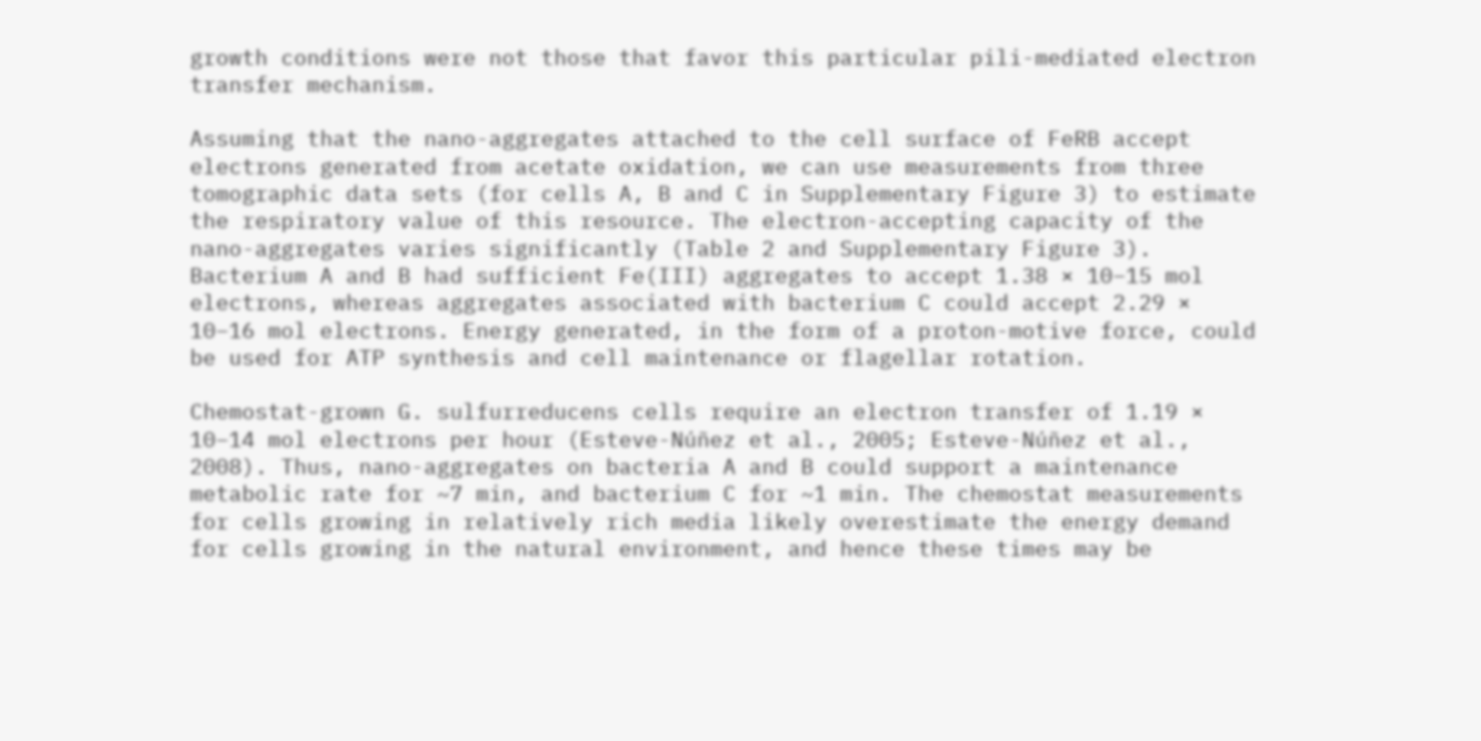growth conditions were not those that favor this particular pili-mediated electron transfer mechanism.

Assuming that the nano-aggregates attached to the cell surface of FeRB accept electrons generated from acetate oxidation, we can use measurements from three tomographic data sets (for cells A, B and C in Supplementary Figure 3) to estimate the respiratory value of this resource. The electron-accepting capacity of the nano-aggregates varies significantly (Table 2 and Supplementary Figure 3). Bacterium A and B had sufficient Fe(III) aggregates to accept 1.38 × 10−15 mol electrons, whereas aggregates associated with bacterium C could accept 2.29 × 10−16 mol electrons. Energy generated, in the form of a proton-motive force, could be used for ATP synthesis and cell maintenance or flagellar rotation.

Chemostat-grown G. sulfurreducens cells require an electron transfer of 1.19 × 10−14 mol electrons per hour (Esteve-Núñez et al., 2005; Esteve-Núñez et al., 2008). Thus, nano-aggregates on bacteria A and B could support a maintenance metabolic rate for ~7 min, and bacterium C for ~1 min. The chemostat measurements for cells growing in relatively rich media likely overestimate the energy demand for cells growing in the natural environment, and hence these times may be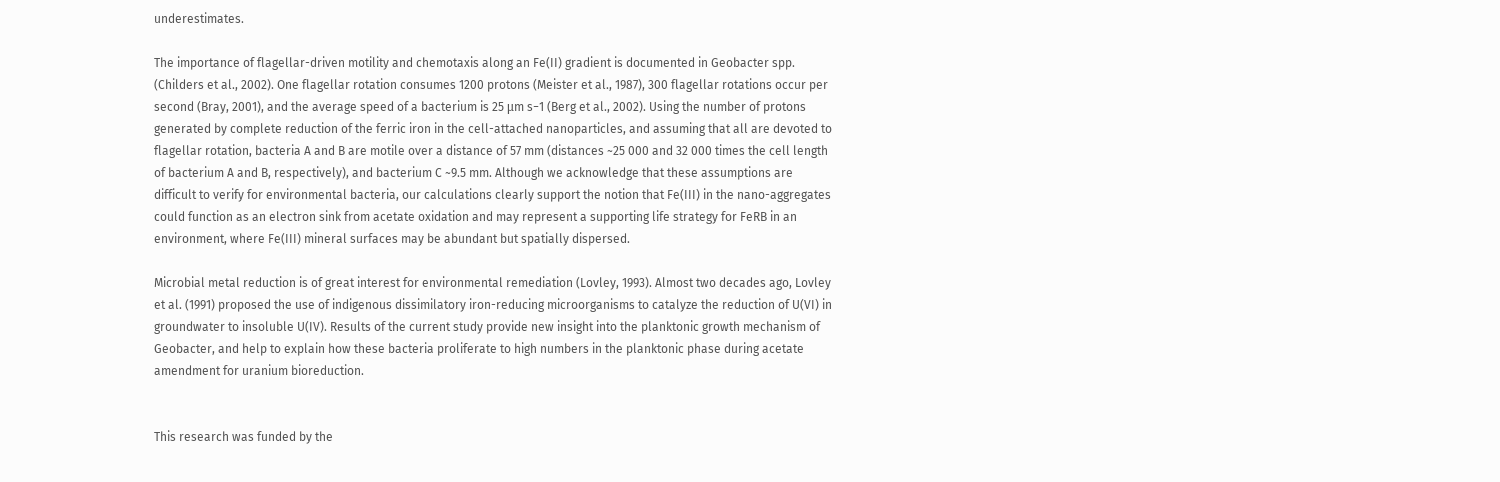underestimates.

The importance of flagellar-driven motility and chemotaxis along an Fe(II) gradient is documented in Geobacter spp. (Childers et al., 2002). One flagellar rotation consumes 1200 protons (Meister et al., 1987), 300 flagellar rotations occur per second (Bray, 2001), and the average speed of a bacterium is 25 μm s−1 (Berg et al., 2002). Using the number of protons generated by complete reduction of the ferric iron in the cell-attached nanoparticles, and assuming that all are devoted to flagellar rotation, bacteria A and B are motile over a distance of 57 mm (distances ~25 000 and 32 000 times the cell length of bacterium A and B, respectively), and bacterium C ~9.5 mm. Although we acknowledge that these assumptions are difficult to verify for environmental bacteria, our calculations clearly support the notion that Fe(III) in the nano-aggregates could function as an electron sink from acetate oxidation and may represent a supporting life strategy for FeRB in an environment, where Fe(III) mineral surfaces may be abundant but spatially dispersed.

Microbial metal reduction is of great interest for environmental remediation (Lovley, 1993). Almost two decades ago, Lovley et al. (1991) proposed the use of indigenous dissimilatory iron-reducing microorganisms to catalyze the reduction of U(VI) in groundwater to insoluble U(IV). Results of the current study provide new insight into the planktonic growth mechanism of Geobacter, and help to explain how these bacteria proliferate to high numbers in the planktonic phase during acetate amendment for uranium bioreduction.


This research was funded by the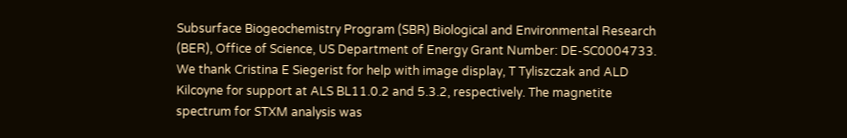Subsurface Biogeochemistry Program (SBR) Biological and Environmental Research (BER), Office of Science, US Department of Energy Grant Number: DE-SC0004733. We thank Cristina E Siegerist for help with image display, T Tyliszczak and ALD Kilcoyne for support at ALS BL11.0.2 and 5.3.2, respectively. The magnetite spectrum for STXM analysis was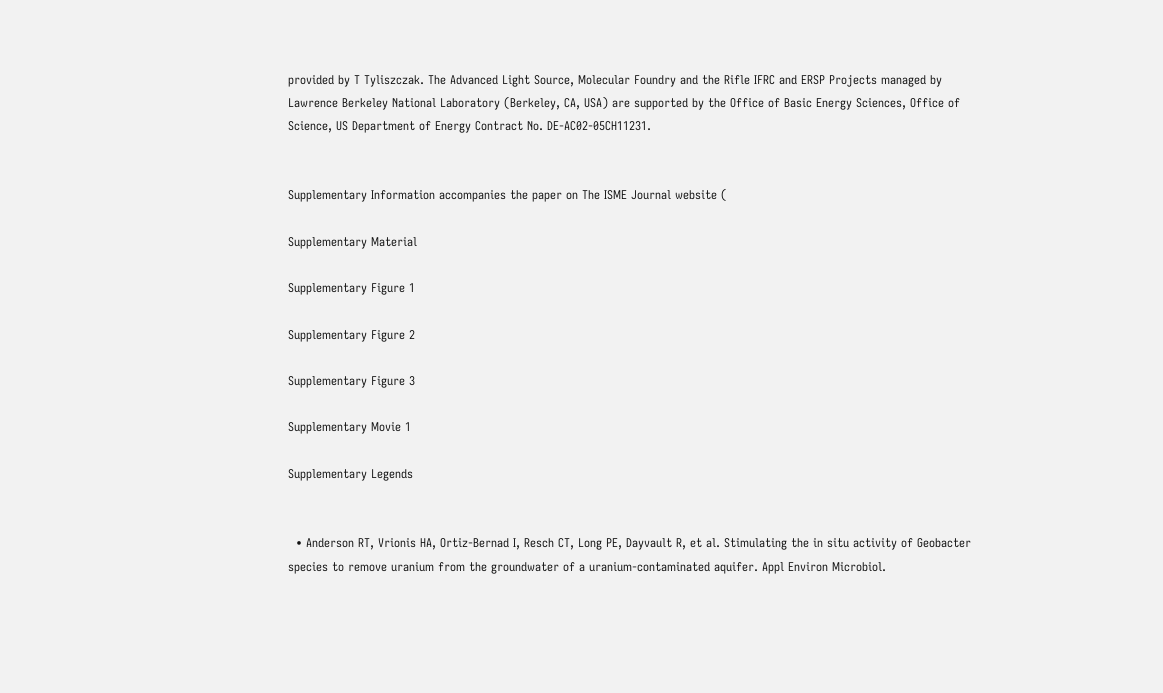provided by T Tyliszczak. The Advanced Light Source, Molecular Foundry and the Rifle IFRC and ERSP Projects managed by Lawrence Berkeley National Laboratory (Berkeley, CA, USA) are supported by the Office of Basic Energy Sciences, Office of Science, US Department of Energy Contract No. DE-AC02-05CH11231.


Supplementary Information accompanies the paper on The ISME Journal website (

Supplementary Material

Supplementary Figure 1

Supplementary Figure 2

Supplementary Figure 3

Supplementary Movie 1

Supplementary Legends


  • Anderson RT, Vrionis HA, Ortiz-Bernad I, Resch CT, Long PE, Dayvault R, et al. Stimulating the in situ activity of Geobacter species to remove uranium from the groundwater of a uranium-contaminated aquifer. Appl Environ Microbiol.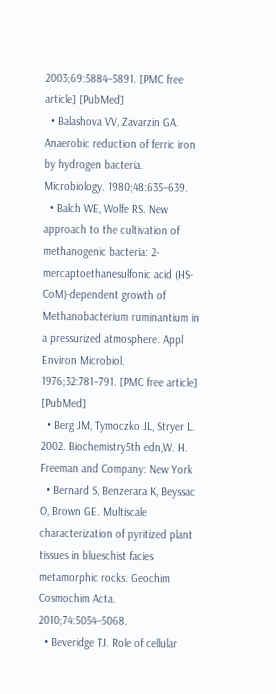2003;69:5884–5891. [PMC free article] [PubMed]
  • Balashova VV, Zavarzin GA. Anaerobic reduction of ferric iron by hydrogen bacteria. Microbiology. 1980;48:635–639.
  • Balch WE, Wolfe RS. New approach to the cultivation of methanogenic bacteria: 2-mercaptoethanesulfonic acid (HS-CoM)-dependent growth of Methanobacterium ruminantium in a pressurized atmosphere. Appl Environ Microbiol. 1976;32:781–791. [PMC free article] [PubMed]
  • Berg JM, Tymoczko JL, Stryer L. 2002. Biochemistry5th edn,W. H. Freeman and Company: New York
  • Bernard S, Benzerara K, Beyssac O, Brown GE. Multiscale characterization of pyritized plant tissues in blueschist facies metamorphic rocks. Geochim Cosmochim Acta. 2010;74:5054–5068.
  • Beveridge TJ. Role of cellular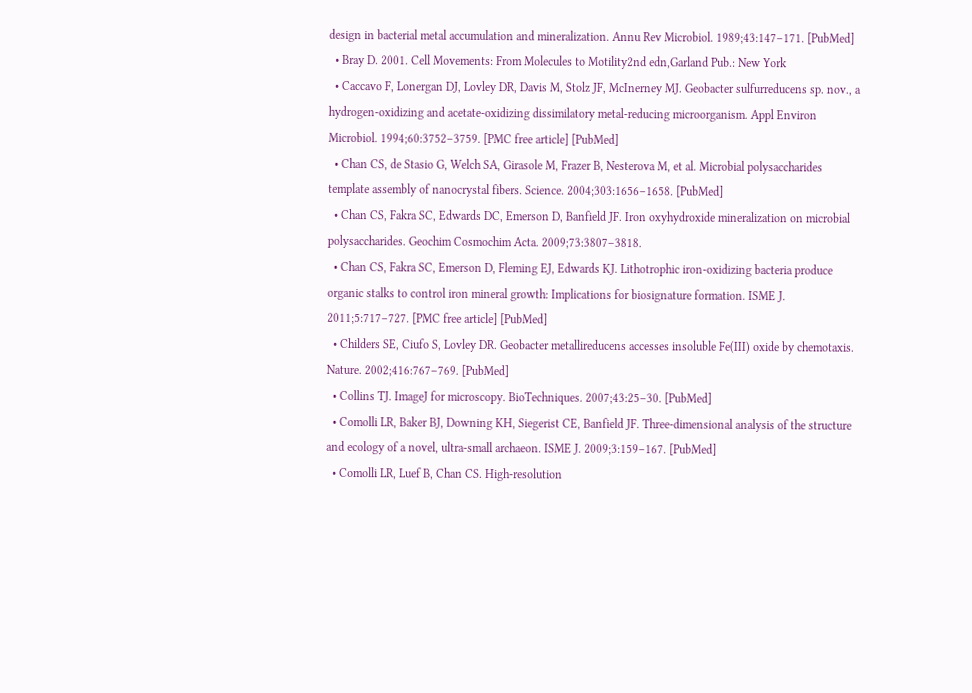design in bacterial metal accumulation and mineralization. Annu Rev Microbiol. 1989;43:147–171. [PubMed]
  • Bray D. 2001. Cell Movements: From Molecules to Motility2nd edn,Garland Pub.: New York
  • Caccavo F, Lonergan DJ, Lovley DR, Davis M, Stolz JF, McInerney MJ. Geobacter sulfurreducens sp. nov., a hydrogen-oxidizing and acetate-oxidizing dissimilatory metal-reducing microorganism. Appl Environ Microbiol. 1994;60:3752–3759. [PMC free article] [PubMed]
  • Chan CS, de Stasio G, Welch SA, Girasole M, Frazer B, Nesterova M, et al. Microbial polysaccharides template assembly of nanocrystal fibers. Science. 2004;303:1656–1658. [PubMed]
  • Chan CS, Fakra SC, Edwards DC, Emerson D, Banfield JF. Iron oxyhydroxide mineralization on microbial polysaccharides. Geochim Cosmochim Acta. 2009;73:3807–3818.
  • Chan CS, Fakra SC, Emerson D, Fleming EJ, Edwards KJ. Lithotrophic iron-oxidizing bacteria produce organic stalks to control iron mineral growth: Implications for biosignature formation. ISME J. 2011;5:717–727. [PMC free article] [PubMed]
  • Childers SE, Ciufo S, Lovley DR. Geobacter metallireducens accesses insoluble Fe(III) oxide by chemotaxis. Nature. 2002;416:767–769. [PubMed]
  • Collins TJ. ImageJ for microscopy. BioTechniques. 2007;43:25–30. [PubMed]
  • Comolli LR, Baker BJ, Downing KH, Siegerist CE, Banfield JF. Three-dimensional analysis of the structure and ecology of a novel, ultra-small archaeon. ISME J. 2009;3:159–167. [PubMed]
  • Comolli LR, Luef B, Chan CS. High-resolution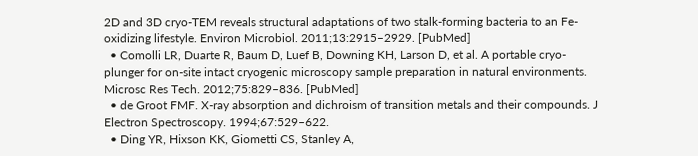2D and 3D cryo-TEM reveals structural adaptations of two stalk-forming bacteria to an Fe-oxidizing lifestyle. Environ Microbiol. 2011;13:2915–2929. [PubMed]
  • Comolli LR, Duarte R, Baum D, Luef B, Downing KH, Larson D, et al. A portable cryo-plunger for on-site intact cryogenic microscopy sample preparation in natural environments. Microsc Res Tech. 2012;75:829–836. [PubMed]
  • de Groot FMF. X-ray absorption and dichroism of transition metals and their compounds. J Electron Spectroscopy. 1994;67:529–622.
  • Ding YR, Hixson KK, Giometti CS, Stanley A,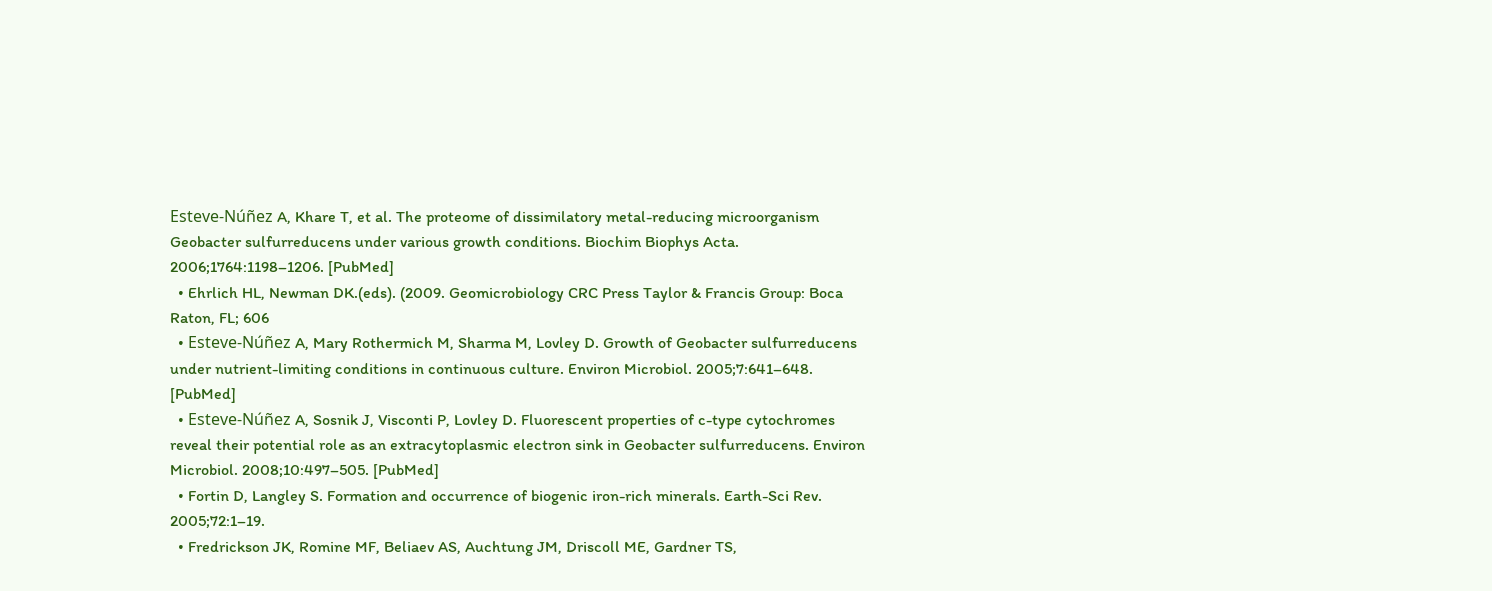Esteve-Núñez A, Khare T, et al. The proteome of dissimilatory metal-reducing microorganism Geobacter sulfurreducens under various growth conditions. Biochim Biophys Acta. 2006;1764:1198–1206. [PubMed]
  • Ehrlich HL, Newman DK.(eds). (2009. Geomicrobiology CRC Press Taylor & Francis Group: Boca Raton, FL; 606
  • Esteve-Núñez A, Mary Rothermich M, Sharma M, Lovley D. Growth of Geobacter sulfurreducens under nutrient-limiting conditions in continuous culture. Environ Microbiol. 2005;7:641–648. [PubMed]
  • Esteve-Núñez A, Sosnik J, Visconti P, Lovley D. Fluorescent properties of c-type cytochromes reveal their potential role as an extracytoplasmic electron sink in Geobacter sulfurreducens. Environ Microbiol. 2008;10:497–505. [PubMed]
  • Fortin D, Langley S. Formation and occurrence of biogenic iron-rich minerals. Earth-Sci Rev. 2005;72:1–19.
  • Fredrickson JK, Romine MF, Beliaev AS, Auchtung JM, Driscoll ME, Gardner TS,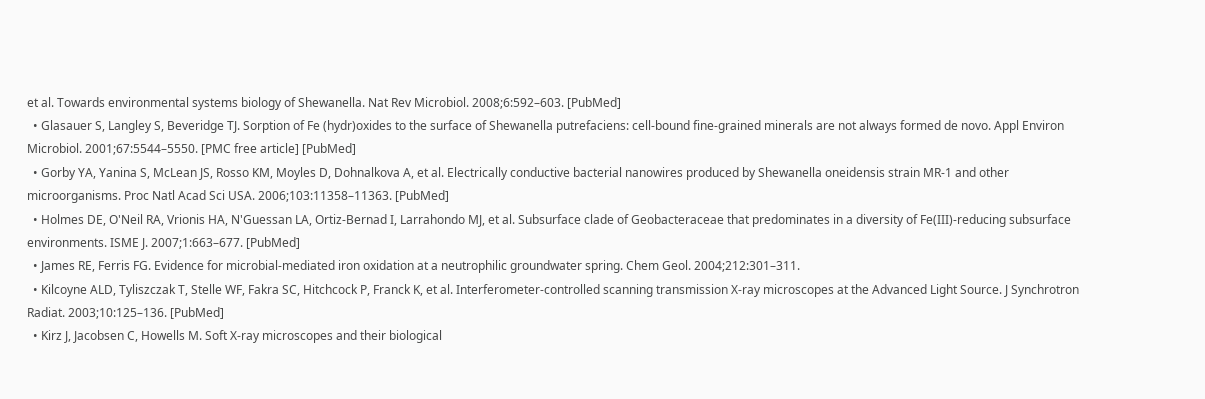et al. Towards environmental systems biology of Shewanella. Nat Rev Microbiol. 2008;6:592–603. [PubMed]
  • Glasauer S, Langley S, Beveridge TJ. Sorption of Fe (hydr)oxides to the surface of Shewanella putrefaciens: cell-bound fine-grained minerals are not always formed de novo. Appl Environ Microbiol. 2001;67:5544–5550. [PMC free article] [PubMed]
  • Gorby YA, Yanina S, McLean JS, Rosso KM, Moyles D, Dohnalkova A, et al. Electrically conductive bacterial nanowires produced by Shewanella oneidensis strain MR-1 and other microorganisms. Proc Natl Acad Sci USA. 2006;103:11358–11363. [PubMed]
  • Holmes DE, O'Neil RA, Vrionis HA, N'Guessan LA, Ortiz-Bernad I, Larrahondo MJ, et al. Subsurface clade of Geobacteraceae that predominates in a diversity of Fe(III)-reducing subsurface environments. ISME J. 2007;1:663–677. [PubMed]
  • James RE, Ferris FG. Evidence for microbial-mediated iron oxidation at a neutrophilic groundwater spring. Chem Geol. 2004;212:301–311.
  • Kilcoyne ALD, Tyliszczak T, Stelle WF, Fakra SC, Hitchcock P, Franck K, et al. Interferometer-controlled scanning transmission X-ray microscopes at the Advanced Light Source. J Synchrotron Radiat. 2003;10:125–136. [PubMed]
  • Kirz J, Jacobsen C, Howells M. Soft X-ray microscopes and their biological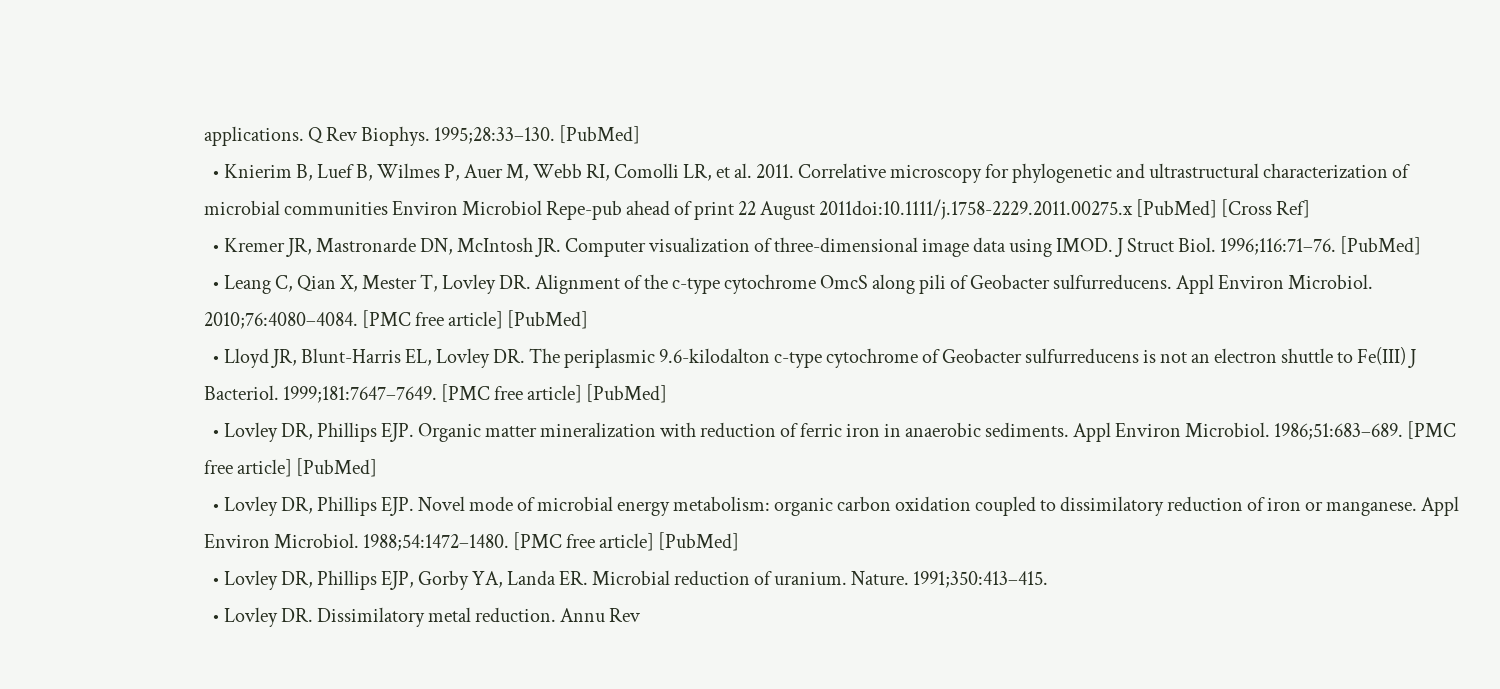applications. Q Rev Biophys. 1995;28:33–130. [PubMed]
  • Knierim B, Luef B, Wilmes P, Auer M, Webb RI, Comolli LR, et al. 2011. Correlative microscopy for phylogenetic and ultrastructural characterization of microbial communities Environ Microbiol Repe-pub ahead of print 22 August 2011doi:10.1111/j.1758-2229.2011.00275.x [PubMed] [Cross Ref]
  • Kremer JR, Mastronarde DN, McIntosh JR. Computer visualization of three-dimensional image data using IMOD. J Struct Biol. 1996;116:71–76. [PubMed]
  • Leang C, Qian X, Mester T, Lovley DR. Alignment of the c-type cytochrome OmcS along pili of Geobacter sulfurreducens. Appl Environ Microbiol. 2010;76:4080–4084. [PMC free article] [PubMed]
  • Lloyd JR, Blunt-Harris EL, Lovley DR. The periplasmic 9.6-kilodalton c-type cytochrome of Geobacter sulfurreducens is not an electron shuttle to Fe(III) J Bacteriol. 1999;181:7647–7649. [PMC free article] [PubMed]
  • Lovley DR, Phillips EJP. Organic matter mineralization with reduction of ferric iron in anaerobic sediments. Appl Environ Microbiol. 1986;51:683–689. [PMC free article] [PubMed]
  • Lovley DR, Phillips EJP. Novel mode of microbial energy metabolism: organic carbon oxidation coupled to dissimilatory reduction of iron or manganese. Appl Environ Microbiol. 1988;54:1472–1480. [PMC free article] [PubMed]
  • Lovley DR, Phillips EJP, Gorby YA, Landa ER. Microbial reduction of uranium. Nature. 1991;350:413–415.
  • Lovley DR. Dissimilatory metal reduction. Annu Rev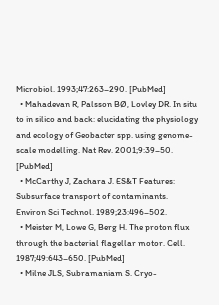Microbiol. 1993;47:263–290. [PubMed]
  • Mahadevan R, Palsson BØ, Lovley DR. In situ to in silico and back: elucidating the physiology and ecology of Geobacter spp. using genome-scale modelling. Nat Rev. 2001;9:39–50. [PubMed]
  • McCarthy J, Zachara J. ES&T Features: Subsurface transport of contaminants. Environ Sci Technol. 1989;23:496–502.
  • Meister M, Lowe G, Berg H. The proton flux through the bacterial flagellar motor. Cell. 1987;49:643–650. [PubMed]
  • Milne JLS, Subramaniam S. Cryo-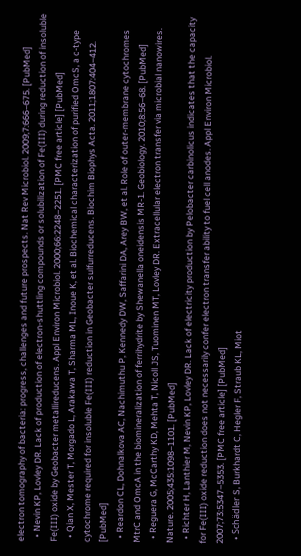electron tomography of bacteria: progress, challenges and future prospects. Nat Rev Microbiol. 2009;7:666–675. [PubMed]
  • Nevin KP, Lovley DR. Lack of production of electron-shuttling compounds or solubilization of Fe(III) during reduction of insoluble Fe(III) oxide by Geobacter metallireducens. Appl Environ Microbiol. 2000;66:2248–2251. [PMC free article] [PubMed]
  • Qian X, Mester T, Morgado L, Arakawa T, Sharma ML, Inoue K, et al. Biochemical characterization of purified OmcS, a c-type cytochrome required for insoluble Fe(III) reduction in Geobacter sulfurreducens. Biochim Biophys Acta. 2011;1807:404–412. [PubMed]
  • Reardon CL, Dohnalkova AC, Nachimuthu P, Kennedy DW, Saffarini DA, Arey BW, et al. Role of outer-membrane cytochromes MtrC and OmcA in the biomineralization of ferrihydrite by Shewanella oneidensis MR-1. Geobiology. 2010;8:56–68. [PubMed]
  • Reguera G, McCarthy KD, Mehta T, Nicoll JS, Tuominen MT, Lovley DR. Extracellular electron transfer via microbial nanowires. Nature. 2005;435:1098–1101. [PubMed]
  • Richter H, Lanthier M, Nevin KP, Lovley DR. Lack of electricity production by Pelobacter carbinolicus indicates that the capacity for Fe(III) oxide reduction does not necessarily confer electron transfer ability to fuel cell anodes. Appl Environ Microbiol. 2007;73:5347–5353. [PMC free article] [PubMed]
  • Schädler S, Burkhardt C, Hegler F, Straub KL, Miot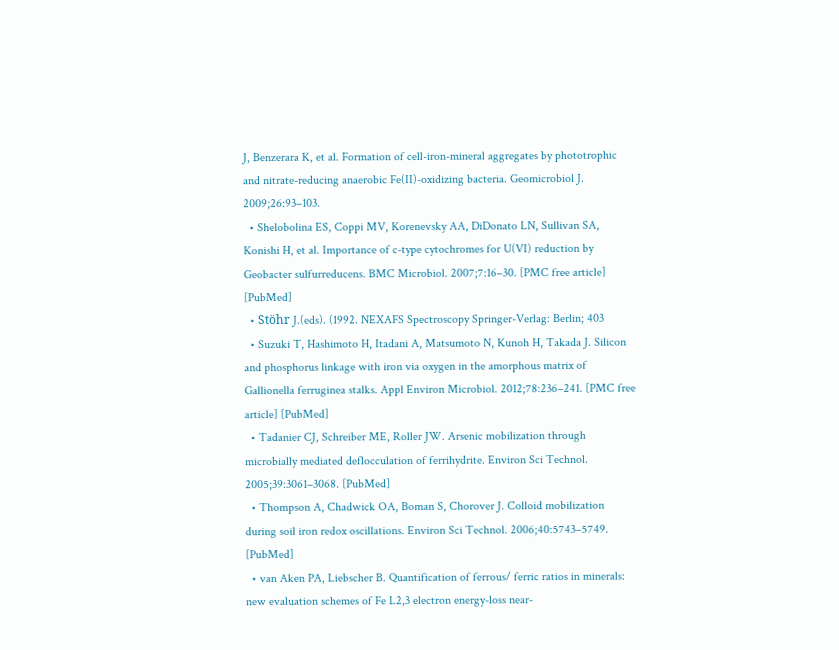J, Benzerara K, et al. Formation of cell-iron-mineral aggregates by phototrophic and nitrate-reducing anaerobic Fe(II)-oxidizing bacteria. Geomicrobiol J. 2009;26:93–103.
  • Shelobolina ES, Coppi MV, Korenevsky AA, DiDonato LN, Sullivan SA, Konishi H, et al. Importance of c-type cytochromes for U(VI) reduction by Geobacter sulfurreducens. BMC Microbiol. 2007;7:16–30. [PMC free article] [PubMed]
  • Stöhr J.(eds). (1992. NEXAFS Spectroscopy Springer-Verlag: Berlin; 403
  • Suzuki T, Hashimoto H, Itadani A, Matsumoto N, Kunoh H, Takada J. Silicon and phosphorus linkage with iron via oxygen in the amorphous matrix of Gallionella ferruginea stalks. Appl Environ Microbiol. 2012;78:236–241. [PMC free article] [PubMed]
  • Tadanier CJ, Schreiber ME, Roller JW. Arsenic mobilization through microbially mediated deflocculation of ferrihydrite. Environ Sci Technol. 2005;39:3061–3068. [PubMed]
  • Thompson A, Chadwick OA, Boman S, Chorover J. Colloid mobilization during soil iron redox oscillations. Environ Sci Technol. 2006;40:5743–5749. [PubMed]
  • van Aken PA, Liebscher B. Quantification of ferrous/ ferric ratios in minerals: new evaluation schemes of Fe L2,3 electron energy-loss near-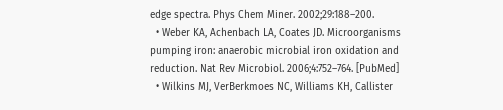edge spectra. Phys Chem Miner. 2002;29:188–200.
  • Weber KA, Achenbach LA, Coates JD. Microorganisms pumping iron: anaerobic microbial iron oxidation and reduction. Nat Rev Microbiol. 2006;4:752–764. [PubMed]
  • Wilkins MJ, VerBerkmoes NC, Williams KH, Callister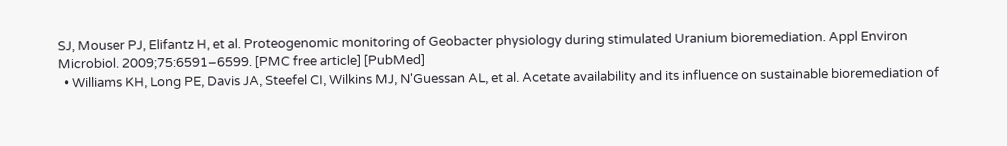SJ, Mouser PJ, Elifantz H, et al. Proteogenomic monitoring of Geobacter physiology during stimulated Uranium bioremediation. Appl Environ Microbiol. 2009;75:6591–6599. [PMC free article] [PubMed]
  • Williams KH, Long PE, Davis JA, Steefel CI, Wilkins MJ, N'Guessan AL, et al. Acetate availability and its influence on sustainable bioremediation of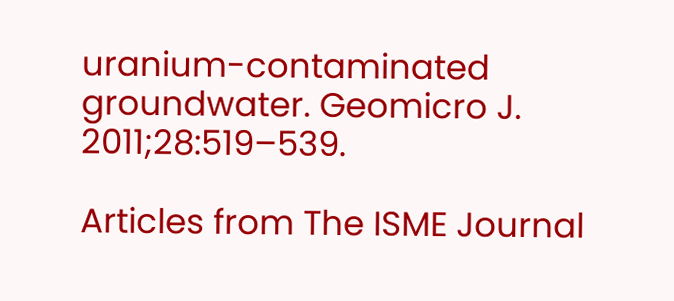uranium-contaminated groundwater. Geomicro J. 2011;28:519–539.

Articles from The ISME Journal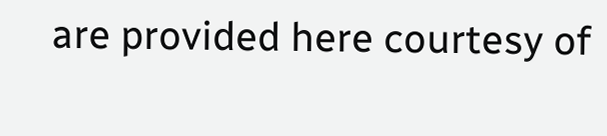are provided here courtesy of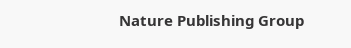Nature Publishing Group